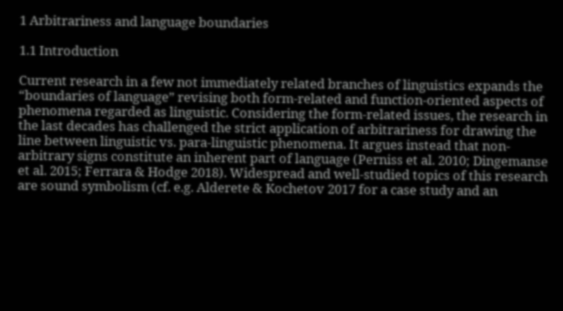1 Arbitrariness and language boundaries

1.1 Introduction

Current research in a few not immediately related branches of linguistics expands the “boundaries of language” revising both form-related and function-oriented aspects of phenomena regarded as linguistic. Considering the form-related issues, the research in the last decades has challenged the strict application of arbitrariness for drawing the line between linguistic vs. para-linguistic phenomena. It argues instead that non-arbitrary signs constitute an inherent part of language (Perniss et al. 2010; Dingemanse et al. 2015; Ferrara & Hodge 2018). Widespread and well-studied topics of this research are sound symbolism (cf. e.g. Alderete & Kochetov 2017 for a case study and an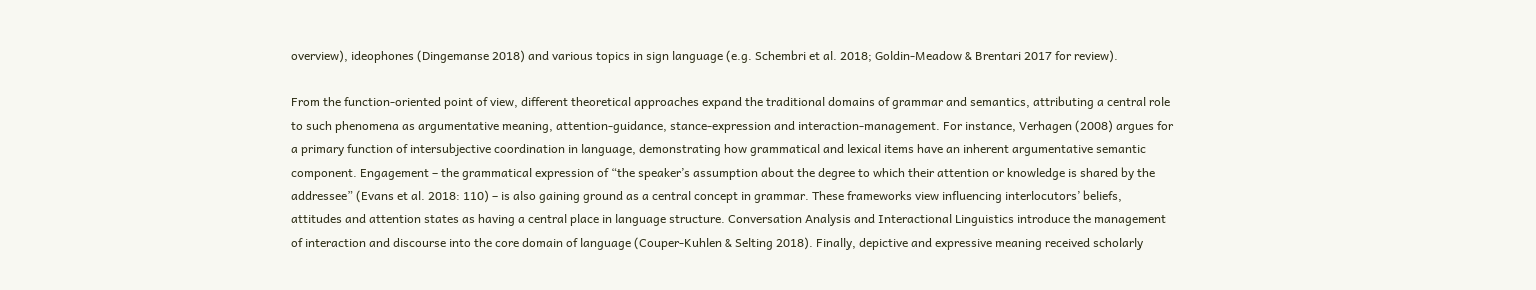overview), ideophones (Dingemanse 2018) and various topics in sign language (e.g. Schembri et al. 2018; Goldin-Meadow & Brentari 2017 for review).

From the function-oriented point of view, different theoretical approaches expand the traditional domains of grammar and semantics, attributing a central role to such phenomena as argumentative meaning, attention-guidance, stance-expression and interaction-management. For instance, Verhagen (2008) argues for a primary function of intersubjective coordination in language, demonstrating how grammatical and lexical items have an inherent argumentative semantic component. Engagement – the grammatical expression of “the speaker’s assumption about the degree to which their attention or knowledge is shared by the addressee” (Evans et al. 2018: 110) – is also gaining ground as a central concept in grammar. These frameworks view influencing interlocutors’ beliefs, attitudes and attention states as having a central place in language structure. Conversation Analysis and Interactional Linguistics introduce the management of interaction and discourse into the core domain of language (Couper-Kuhlen & Selting 2018). Finally, depictive and expressive meaning received scholarly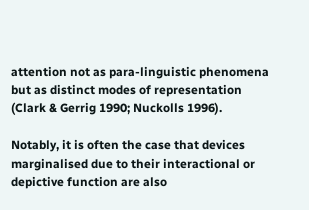attention not as para-linguistic phenomena but as distinct modes of representation (Clark & Gerrig 1990; Nuckolls 1996).

Notably, it is often the case that devices marginalised due to their interactional or depictive function are also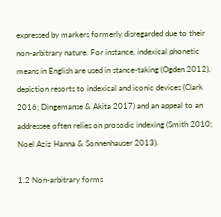expressed by markers formerly disregarded due to their non-arbitrary nature. For instance, indexical phonetic means in English are used in stance-taking (Ogden 2012), depiction resorts to indexical and iconic devices (Clark 2016; Dingemanse & Akita 2017) and an appeal to an addressee often relies on prosodic indexing (Smith 2010; Noel Aziz Hanna & Sonnenhauser 2013).

1.2 Non-arbitrary forms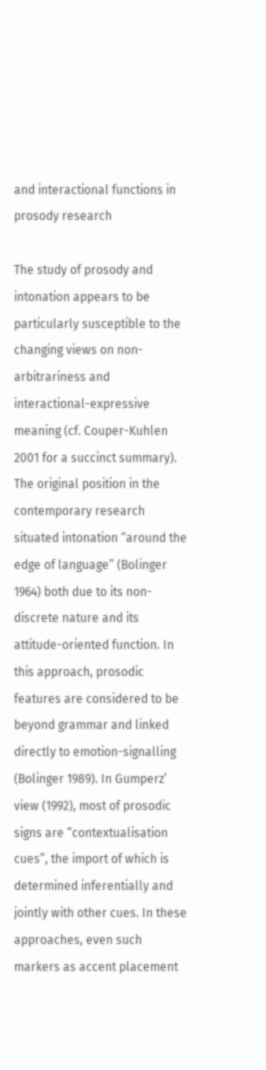and interactional functions in prosody research

The study of prosody and intonation appears to be particularly susceptible to the changing views on non-arbitrariness and interactional-expressive meaning (cf. Couper-Kuhlen 2001 for a succinct summary). The original position in the contemporary research situated intonation “around the edge of language” (Bolinger 1964) both due to its non-discrete nature and its attitude-oriented function. In this approach, prosodic features are considered to be beyond grammar and linked directly to emotion-signalling (Bolinger 1989). In Gumperz’ view (1992), most of prosodic signs are “contextualisation cues”, the import of which is determined inferentially and jointly with other cues. In these approaches, even such markers as accent placement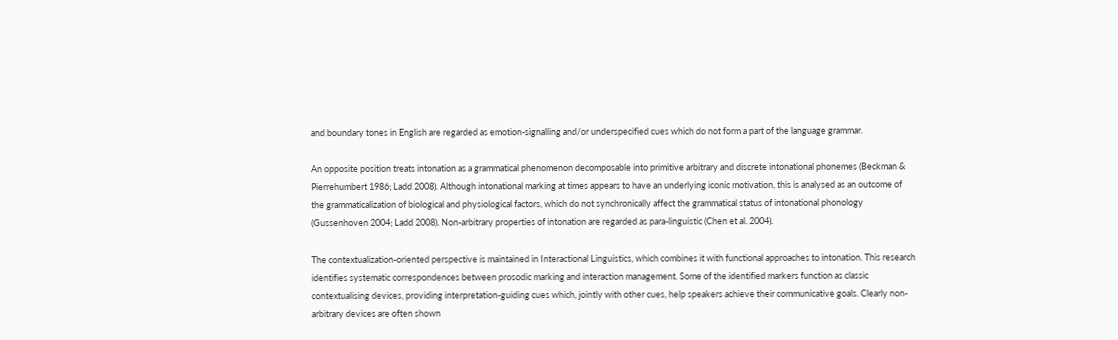and boundary tones in English are regarded as emotion-signalling and/or underspecified cues which do not form a part of the language grammar.

An opposite position treats intonation as a grammatical phenomenon decomposable into primitive arbitrary and discrete intonational phonemes (Beckman & Pierrehumbert 1986; Ladd 2008). Although intonational marking at times appears to have an underlying iconic motivation, this is analysed as an outcome of the grammaticalization of biological and physiological factors, which do not synchronically affect the grammatical status of intonational phonology (Gussenhoven 2004; Ladd 2008). Non-arbitrary properties of intonation are regarded as para-linguistic (Chen et al. 2004).

The contextualization-oriented perspective is maintained in Interactional Linguistics, which combines it with functional approaches to intonation. This research identifies systematic correspondences between prosodic marking and interaction management. Some of the identified markers function as classic contextualising devices, providing interpretation-guiding cues which, jointly with other cues, help speakers achieve their communicative goals. Clearly non-arbitrary devices are often shown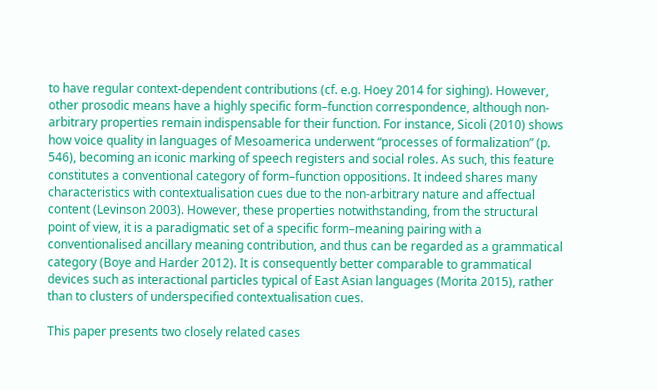to have regular context-dependent contributions (cf. e.g. Hoey 2014 for sighing). However, other prosodic means have a highly specific form–function correspondence, although non-arbitrary properties remain indispensable for their function. For instance, Sicoli (2010) shows how voice quality in languages of Mesoamerica underwent “processes of formalization” (p. 546), becoming an iconic marking of speech registers and social roles. As such, this feature constitutes a conventional category of form–function oppositions. It indeed shares many characteristics with contextualisation cues due to the non-arbitrary nature and affectual content (Levinson 2003). However, these properties notwithstanding, from the structural point of view, it is a paradigmatic set of a specific form–meaning pairing with a conventionalised ancillary meaning contribution, and thus can be regarded as a grammatical category (Boye and Harder 2012). It is consequently better comparable to grammatical devices such as interactional particles typical of East Asian languages (Morita 2015), rather than to clusters of underspecified contextualisation cues.

This paper presents two closely related cases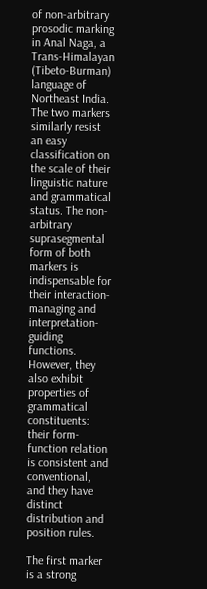of non-arbitrary prosodic marking in Anal Naga, a Trans-Himalayan (Tibeto-Burman) language of Northeast India. The two markers similarly resist an easy classification on the scale of their linguistic nature and grammatical status. The non-arbitrary suprasegmental form of both markers is indispensable for their interaction-managing and interpretation-guiding functions. However, they also exhibit properties of grammatical constituents: their form-function relation is consistent and conventional, and they have distinct distribution and position rules.

The first marker is a strong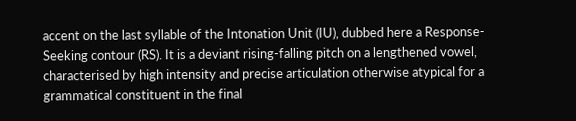accent on the last syllable of the Intonation Unit (IU), dubbed here a Response-Seeking contour (RS). It is a deviant rising-falling pitch on a lengthened vowel, characterised by high intensity and precise articulation otherwise atypical for a grammatical constituent in the final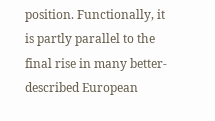position. Functionally, it is partly parallel to the final rise in many better-described European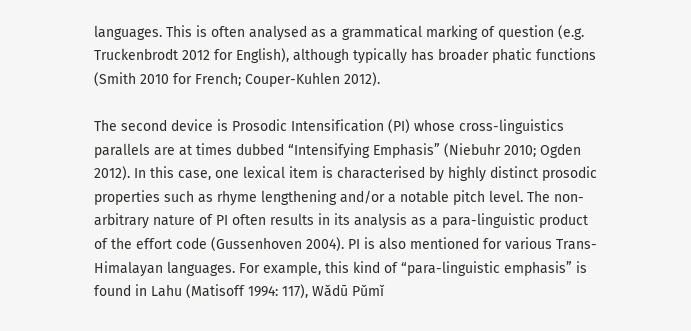languages. This is often analysed as a grammatical marking of question (e.g. Truckenbrodt 2012 for English), although typically has broader phatic functions (Smith 2010 for French; Couper-Kuhlen 2012).

The second device is Prosodic Intensification (PI) whose cross-linguistics parallels are at times dubbed “Intensifying Emphasis” (Niebuhr 2010; Ogden 2012). In this case, one lexical item is characterised by highly distinct prosodic properties such as rhyme lengthening and/or a notable pitch level. The non-arbitrary nature of PI often results in its analysis as a para-linguistic product of the effort code (Gussenhoven 2004). PI is also mentioned for various Trans-Himalayan languages. For example, this kind of “para-linguistic emphasis” is found in Lahu (Matisoff 1994: 117), Wǎdū Pǔmǐ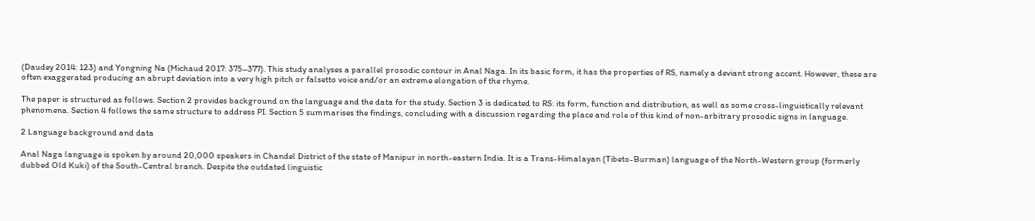(Daudey 2014: 123) and Yongning Na (Michaud 2017: 375–377). This study analyses a parallel prosodic contour in Anal Naga. In its basic form, it has the properties of RS, namely a deviant strong accent. However, these are often exaggerated producing an abrupt deviation into a very high pitch or falsetto voice and/or an extreme elongation of the rhyme.

The paper is structured as follows. Section 2 provides background on the language and the data for the study. Section 3 is dedicated to RS: its form, function and distribution, as well as some cross-linguistically relevant phenomena. Section 4 follows the same structure to address PI. Section 5 summarises the findings, concluding with a discussion regarding the place and role of this kind of non-arbitrary prosodic signs in language.

2 Language background and data

Anal Naga language is spoken by around 20,000 speakers in Chandel District of the state of Manipur in north-eastern India. It is a Trans-Himalayan (Tibeto-Burman) language of the North-Western group (formerly dubbed Old Kuki) of the South-Central branch. Despite the outdated linguistic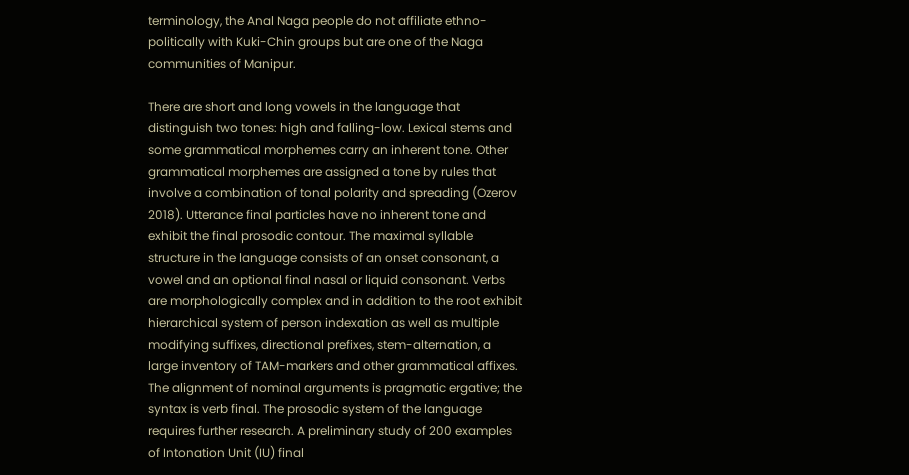terminology, the Anal Naga people do not affiliate ethno-politically with Kuki-Chin groups but are one of the Naga communities of Manipur.

There are short and long vowels in the language that distinguish two tones: high and falling-low. Lexical stems and some grammatical morphemes carry an inherent tone. Other grammatical morphemes are assigned a tone by rules that involve a combination of tonal polarity and spreading (Ozerov 2018). Utterance final particles have no inherent tone and exhibit the final prosodic contour. The maximal syllable structure in the language consists of an onset consonant, a vowel and an optional final nasal or liquid consonant. Verbs are morphologically complex and in addition to the root exhibit hierarchical system of person indexation as well as multiple modifying suffixes, directional prefixes, stem-alternation, a large inventory of TAM-markers and other grammatical affixes. The alignment of nominal arguments is pragmatic ergative; the syntax is verb final. The prosodic system of the language requires further research. A preliminary study of 200 examples of Intonation Unit (IU) final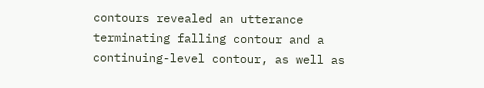contours revealed an utterance terminating falling contour and a continuing-level contour, as well as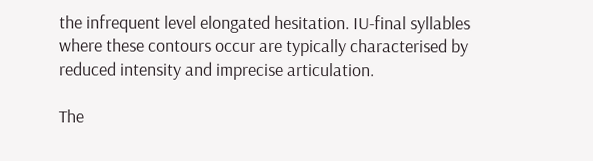the infrequent level elongated hesitation. IU-final syllables where these contours occur are typically characterised by reduced intensity and imprecise articulation.

The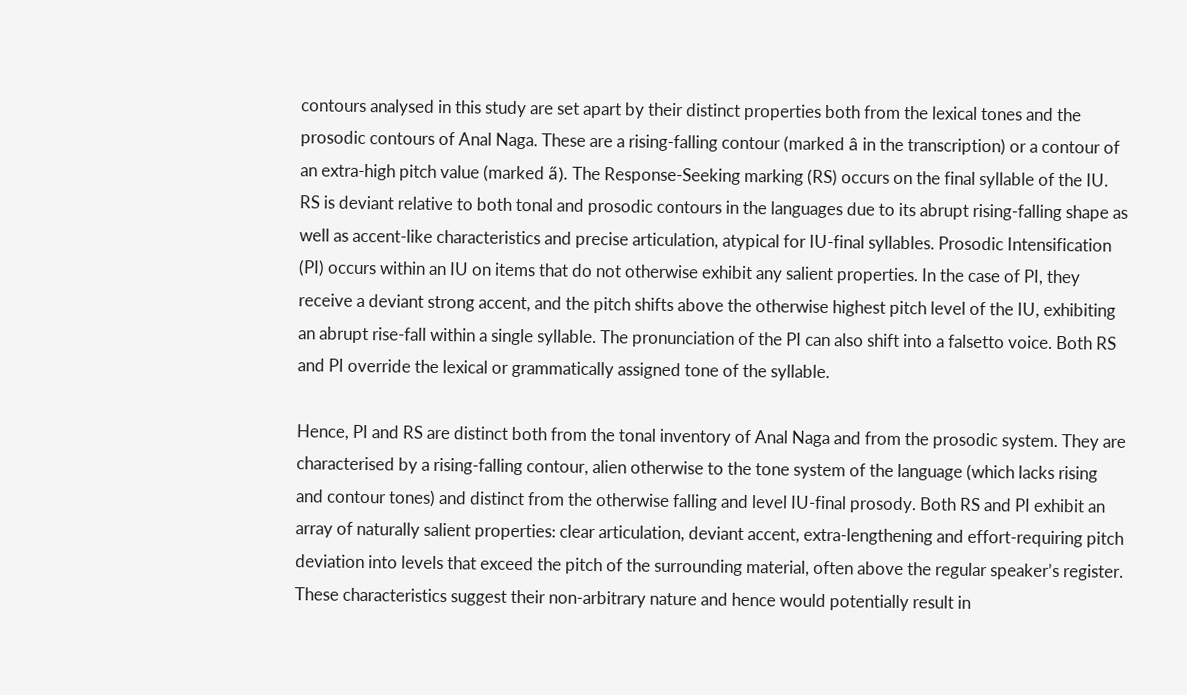contours analysed in this study are set apart by their distinct properties both from the lexical tones and the prosodic contours of Anal Naga. These are a rising-falling contour (marked â in the transcription) or a contour of an extra-high pitch value (marked a̋). The Response-Seeking marking (RS) occurs on the final syllable of the IU. RS is deviant relative to both tonal and prosodic contours in the languages due to its abrupt rising-falling shape as well as accent-like characteristics and precise articulation, atypical for IU-final syllables. Prosodic Intensification (PI) occurs within an IU on items that do not otherwise exhibit any salient properties. In the case of PI, they receive a deviant strong accent, and the pitch shifts above the otherwise highest pitch level of the IU, exhibiting an abrupt rise-fall within a single syllable. The pronunciation of the PI can also shift into a falsetto voice. Both RS and PI override the lexical or grammatically assigned tone of the syllable.

Hence, PI and RS are distinct both from the tonal inventory of Anal Naga and from the prosodic system. They are characterised by a rising-falling contour, alien otherwise to the tone system of the language (which lacks rising and contour tones) and distinct from the otherwise falling and level IU-final prosody. Both RS and PI exhibit an array of naturally salient properties: clear articulation, deviant accent, extra-lengthening and effort-requiring pitch deviation into levels that exceed the pitch of the surrounding material, often above the regular speaker’s register. These characteristics suggest their non-arbitrary nature and hence would potentially result in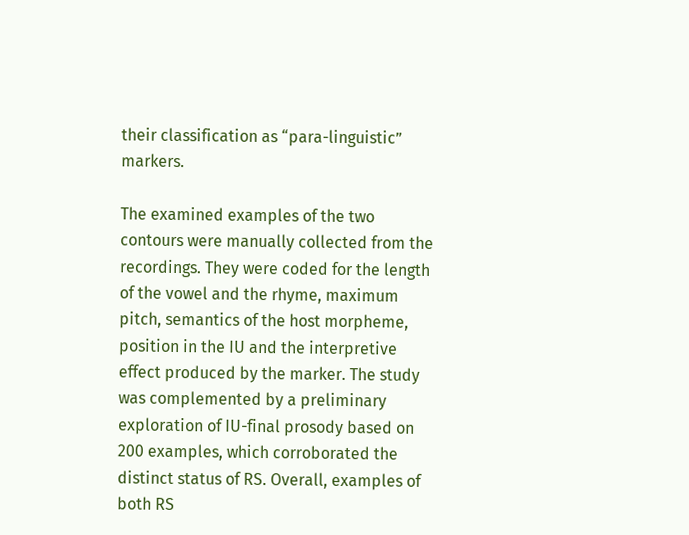their classification as “para-linguistic” markers.

The examined examples of the two contours were manually collected from the recordings. They were coded for the length of the vowel and the rhyme, maximum pitch, semantics of the host morpheme, position in the IU and the interpretive effect produced by the marker. The study was complemented by a preliminary exploration of IU-final prosody based on 200 examples, which corroborated the distinct status of RS. Overall, examples of both RS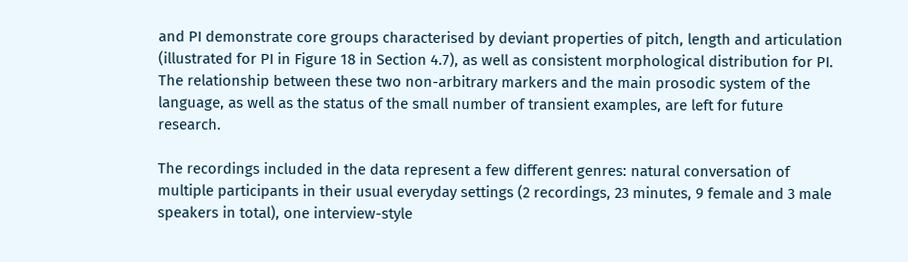and PI demonstrate core groups characterised by deviant properties of pitch, length and articulation (illustrated for PI in Figure 18 in Section 4.7), as well as consistent morphological distribution for PI. The relationship between these two non-arbitrary markers and the main prosodic system of the language, as well as the status of the small number of transient examples, are left for future research.

The recordings included in the data represent a few different genres: natural conversation of multiple participants in their usual everyday settings (2 recordings, 23 minutes, 9 female and 3 male speakers in total), one interview-style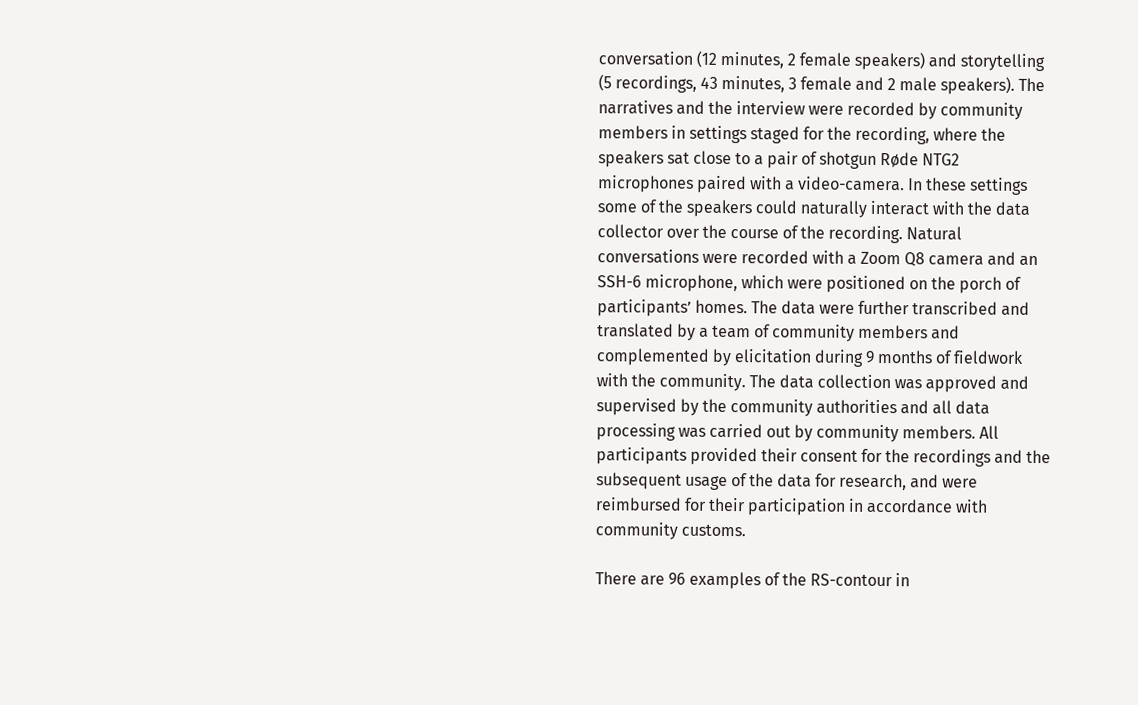conversation (12 minutes, 2 female speakers) and storytelling (5 recordings, 43 minutes, 3 female and 2 male speakers). The narratives and the interview were recorded by community members in settings staged for the recording, where the speakers sat close to a pair of shotgun Røde NTG2 microphones paired with a video-camera. In these settings some of the speakers could naturally interact with the data collector over the course of the recording. Natural conversations were recorded with a Zoom Q8 camera and an SSH-6 microphone, which were positioned on the porch of participants’ homes. The data were further transcribed and translated by a team of community members and complemented by elicitation during 9 months of fieldwork with the community. The data collection was approved and supervised by the community authorities and all data processing was carried out by community members. All participants provided their consent for the recordings and the subsequent usage of the data for research, and were reimbursed for their participation in accordance with community customs.

There are 96 examples of the RS-contour in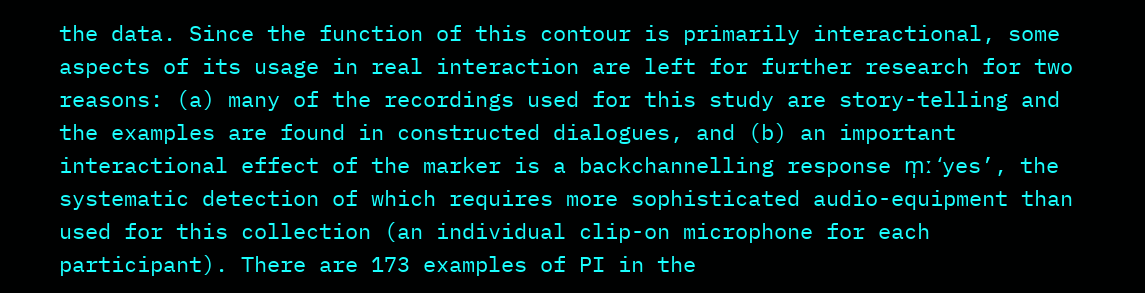the data. Since the function of this contour is primarily interactional, some aspects of its usage in real interaction are left for further research for two reasons: (a) many of the recordings used for this study are story-telling and the examples are found in constructed dialogues, and (b) an important interactional effect of the marker is a backchannelling response m̩ː ‘yes’, the systematic detection of which requires more sophisticated audio-equipment than used for this collection (an individual clip-on microphone for each participant). There are 173 examples of PI in the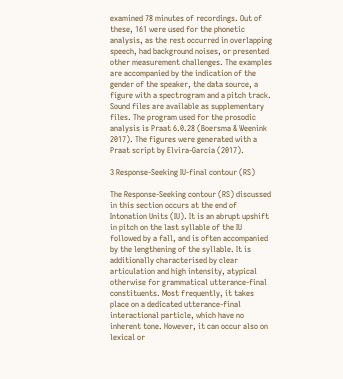examined 78 minutes of recordings. Out of these, 161 were used for the phonetic analysis, as the rest occurred in overlapping speech, had background noises, or presented other measurement challenges. The examples are accompanied by the indication of the gender of the speaker, the data source, a figure with a spectrogram and a pitch track. Sound files are available as supplementary files. The program used for the prosodic analysis is Praat 6.0.28 (Boersma & Weenink 2017). The figures were generated with a Praat script by Elvira-García (2017).

3 Response-Seeking IU-final contour (RS)

The Response-Seeking contour (RS) discussed in this section occurs at the end of Intonation Units (IU). It is an abrupt upshift in pitch on the last syllable of the IU followed by a fall, and is often accompanied by the lengthening of the syllable. It is additionally characterised by clear articulation and high intensity, atypical otherwise for grammatical utterance-final constituents. Most frequently, it takes place on a dedicated utterance-final interactional particle, which have no inherent tone. However, it can occur also on lexical or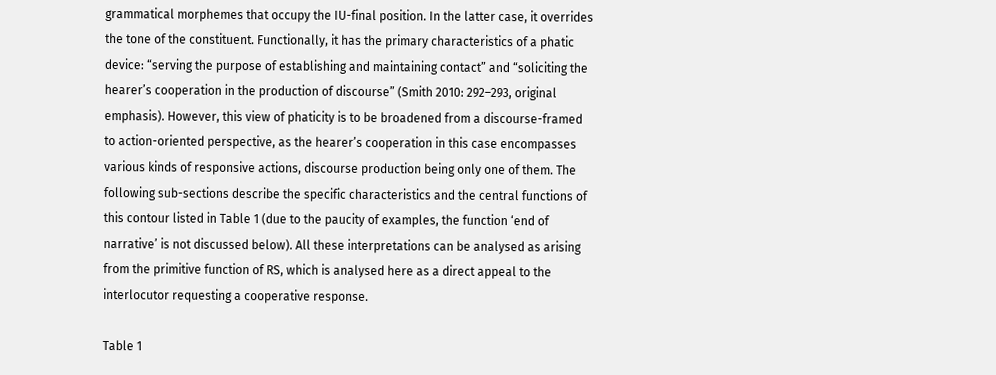grammatical morphemes that occupy the IU-final position. In the latter case, it overrides the tone of the constituent. Functionally, it has the primary characteristics of a phatic device: “serving the purpose of establishing and maintaining contact” and “soliciting the hearer’s cooperation in the production of discourse” (Smith 2010: 292–293, original emphasis). However, this view of phaticity is to be broadened from a discourse-framed to action-oriented perspective, as the hearer’s cooperation in this case encompasses various kinds of responsive actions, discourse production being only one of them. The following sub-sections describe the specific characteristics and the central functions of this contour listed in Table 1 (due to the paucity of examples, the function ‘end of narrative’ is not discussed below). All these interpretations can be analysed as arising from the primitive function of RS, which is analysed here as a direct appeal to the interlocutor requesting a cooperative response.

Table 1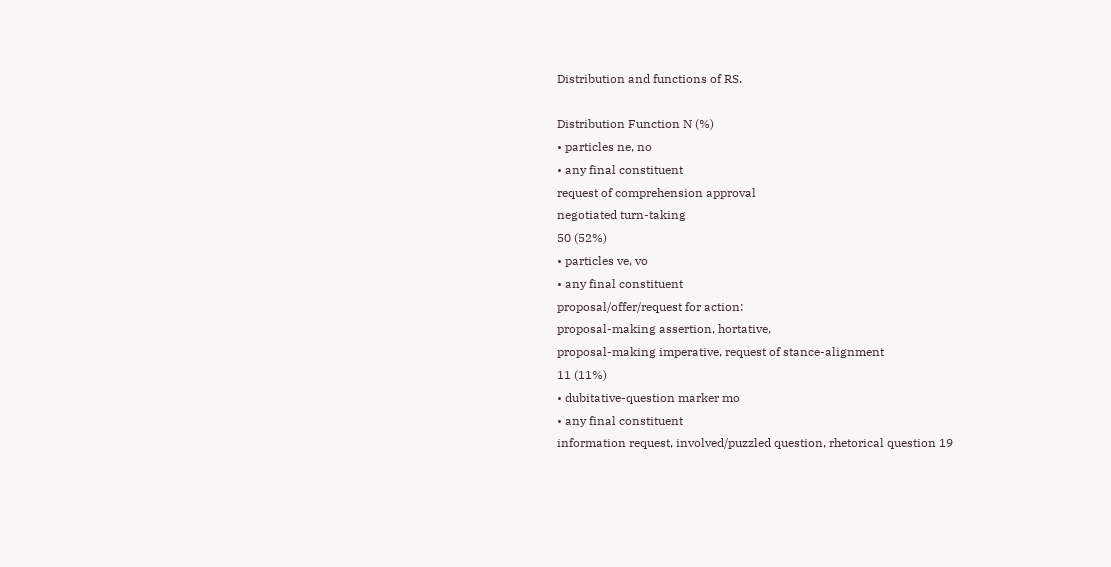Distribution and functions of RS.

Distribution Function N (%)
• particles ne, no
• any final constituent
request of comprehension approval
negotiated turn-taking
50 (52%)
• particles ve, vo
• any final constituent
proposal/offer/request for action:
proposal-making assertion, hortative,
proposal-making imperative, request of stance-alignment
11 (11%)
• dubitative-question marker mo
• any final constituent
information request, involved/puzzled question, rhetorical question 19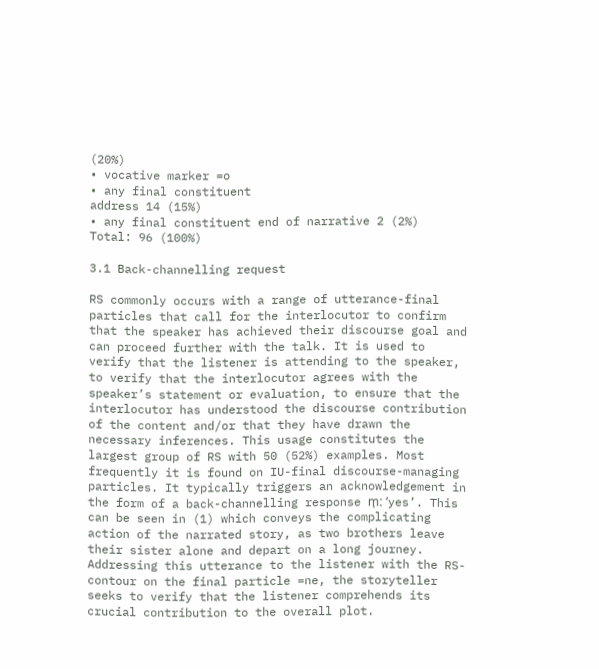(20%)
• vocative marker =o
• any final constituent
address 14 (15%)
• any final constituent end of narrative 2 (2%)
Total: 96 (100%)

3.1 Back-channelling request

RS commonly occurs with a range of utterance-final particles that call for the interlocutor to confirm that the speaker has achieved their discourse goal and can proceed further with the talk. It is used to verify that the listener is attending to the speaker, to verify that the interlocutor agrees with the speaker’s statement or evaluation, to ensure that the interlocutor has understood the discourse contribution of the content and/or that they have drawn the necessary inferences. This usage constitutes the largest group of RS with 50 (52%) examples. Most frequently it is found on IU-final discourse-managing particles. It typically triggers an acknowledgement in the form of a back-channelling response m̩ː ‘yes’. This can be seen in (1) which conveys the complicating action of the narrated story, as two brothers leave their sister alone and depart on a long journey. Addressing this utterance to the listener with the RS-contour on the final particle =ne, the storyteller seeks to verify that the listener comprehends its crucial contribution to the overall plot.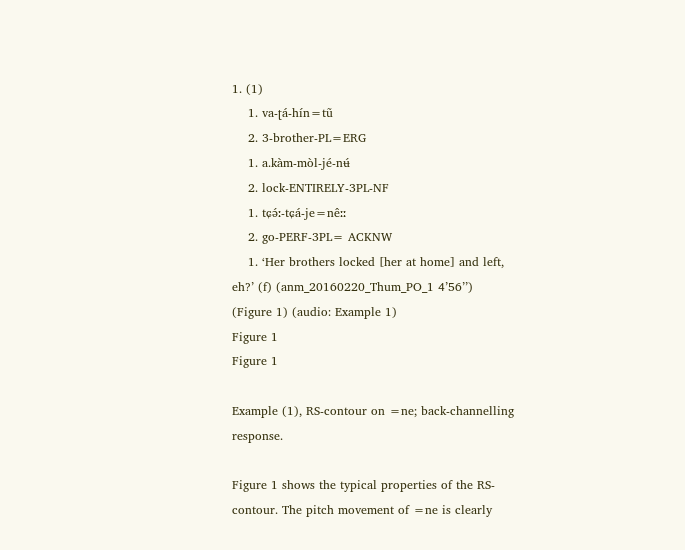1. (1)
    1. va-ʈá-hín=tũ
    2. 3-brother-PL=ERG
    1. a.kàm-mòl-jé-nʉ́
    2. lock-ENTIRELY-3PL-NF
    1. tɕə́ː-tɕá-je=nêːː
    2. go-PERF-3PL= ACKNW
    1. ‘Her brothers locked [her at home] and left, eh?’ (f) (anm_20160220_Thum_PO_1 4’56’’) (Figure 1) (audio: Example 1)
Figure 1
Figure 1

Example (1), RS-contour on =ne; back-channelling response.

Figure 1 shows the typical properties of the RS-contour. The pitch movement of =ne is clearly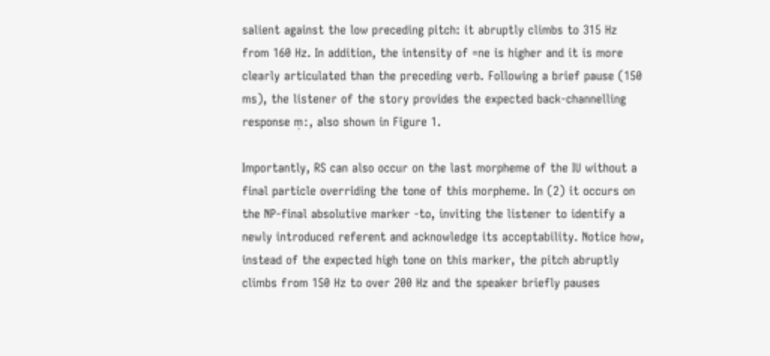salient against the low preceding pitch: it abruptly climbs to 315 Hz from 160 Hz. In addition, the intensity of =ne is higher and it is more clearly articulated than the preceding verb. Following a brief pause (150 ms), the listener of the story provides the expected back-channelling response m̩ː, also shown in Figure 1.

Importantly, RS can also occur on the last morpheme of the IU without a final particle overriding the tone of this morpheme. In (2) it occurs on the NP-final absolutive marker -to, inviting the listener to identify a newly introduced referent and acknowledge its acceptability. Notice how, instead of the expected high tone on this marker, the pitch abruptly climbs from 150 Hz to over 200 Hz and the speaker briefly pauses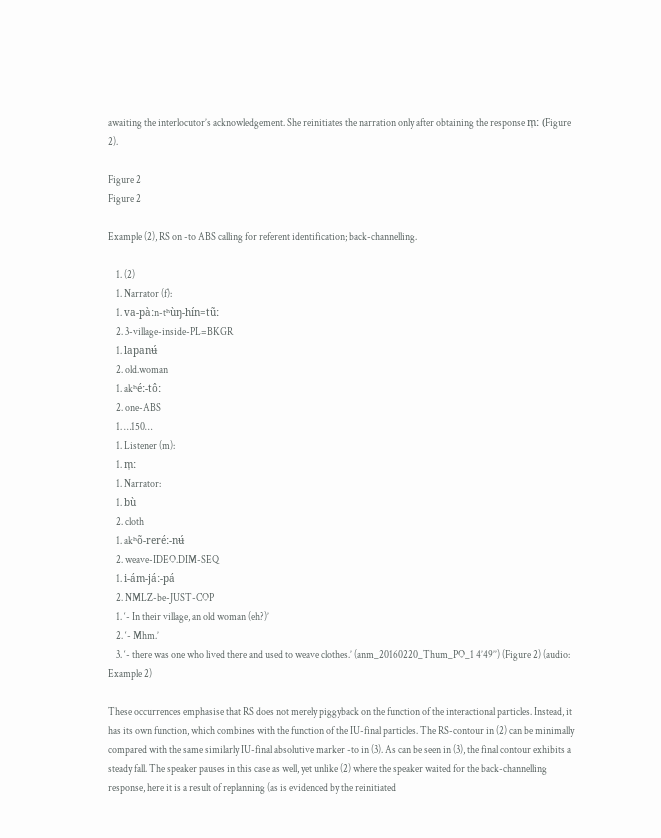awaiting the interlocutor’s acknowledgement. She reinitiates the narration only after obtaining the response m̩ː (Figure 2).

Figure 2
Figure 2

Example (2), RS on -to ABS calling for referent identification; back-channelling.

    1. (2)
    1. Narrator (f):
    1. va-pàːn-tʰùŋ-hín=tũː
    2. 3-village-inside-PL=BKGR
    1. lapanʉ́
    2. old.woman
    1. akʰéː-tôː
    2. one-ABS
    1. …150…
    1. Listener (m):
    1. m̩ː
    1. Narrator:
    1. bù
    2. cloth
    1. akʰõ-reréː-nʉ́
    2. weave-IDEO.DIM-SEQ
    1. i-ám-jáː-pá
    2. NMLZ-be-JUST-COP
    1. ‘- In their village, an old woman (eh?)’
    2. ‘- Mhm.’
    3. ‘- there was one who lived there and used to weave clothes.’ (anm_20160220_Thum_PO_1 4’49’’) (Figure 2) (audio: Example 2)

These occurrences emphasise that RS does not merely piggyback on the function of the interactional particles. Instead, it has its own function, which combines with the function of the IU-final particles. The RS-contour in (2) can be minimally compared with the same similarly IU-final absolutive marker -to in (3). As can be seen in (3), the final contour exhibits a steady fall. The speaker pauses in this case as well, yet unlike (2) where the speaker waited for the back-channelling response, here it is a result of replanning (as is evidenced by the reinitiated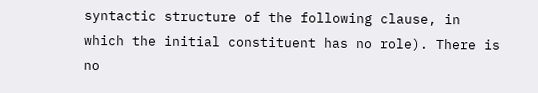syntactic structure of the following clause, in which the initial constituent has no role). There is no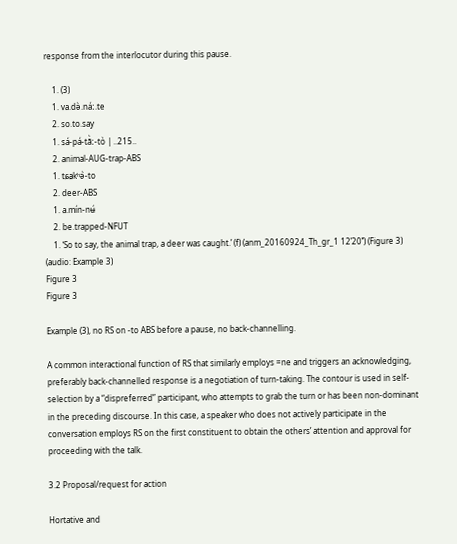response from the interlocutor during this pause.

    1. (3)
    1. va.də̀.náː.te
    2. so.to.say
    1. sá-pá-tã̀ː-tò | ..215..
    2. animal-AUG-trap-ABS
    1. tɕa̯kʰə̀-to
    2. deer-ABS
    1. a.mín-nʉ́
    2. be.trapped-NFUT
    1. ‘So to say, the animal trap, a deer was caught.’ (f) (anm_20160924_Th_gr_1 12’20’’) (Figure 3) (audio: Example 3)
Figure 3
Figure 3

Example (3), no RS on -to ABS before a pause, no back-channelling.

A common interactional function of RS that similarly employs =ne and triggers an acknowledging, preferably back-channelled response is a negotiation of turn-taking. The contour is used in self-selection by a “dispreferred” participant, who attempts to grab the turn or has been non-dominant in the preceding discourse. In this case, a speaker who does not actively participate in the conversation employs RS on the first constituent to obtain the others’ attention and approval for proceeding with the talk.

3.2 Proposal/request for action

Hortative and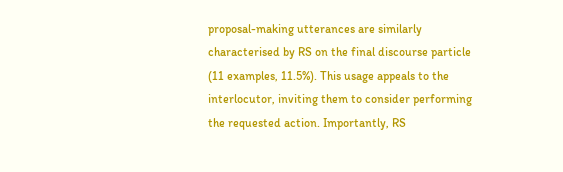proposal-making utterances are similarly characterised by RS on the final discourse particle (11 examples, 11.5%). This usage appeals to the interlocutor, inviting them to consider performing the requested action. Importantly, RS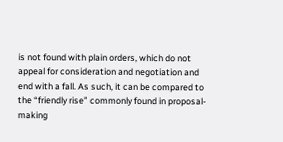is not found with plain orders, which do not appeal for consideration and negotiation and end with a fall. As such, it can be compared to the “friendly rise” commonly found in proposal-making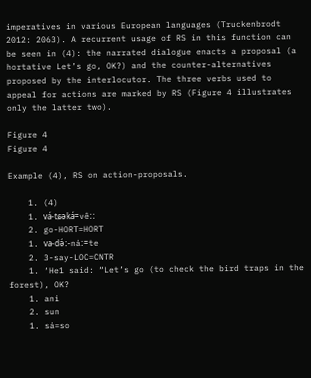imperatives in various European languages (Truckenbrodt 2012: 2063). A recurrent usage of RS in this function can be seen in (4): the narrated dialogue enacts a proposal (a hortative Let’s go, OK?) and the counter-alternatives proposed by the interlocutor. The three verbs used to appeal for actions are marked by RS (Figure 4 illustrates only the latter two).

Figure 4
Figure 4

Example (4), RS on action-proposals.

    1. (4)
    1. vá-tɕəká=vêːː
    2. go-HORT=HORT
    1. va-də́ː-náː=te
    2. 3-say-LOC=CNTR
    1. ‘He1 said: “Let’s go (to check the bird traps in the forest), OK?
    1. anì
    2. sun
    1. sá=so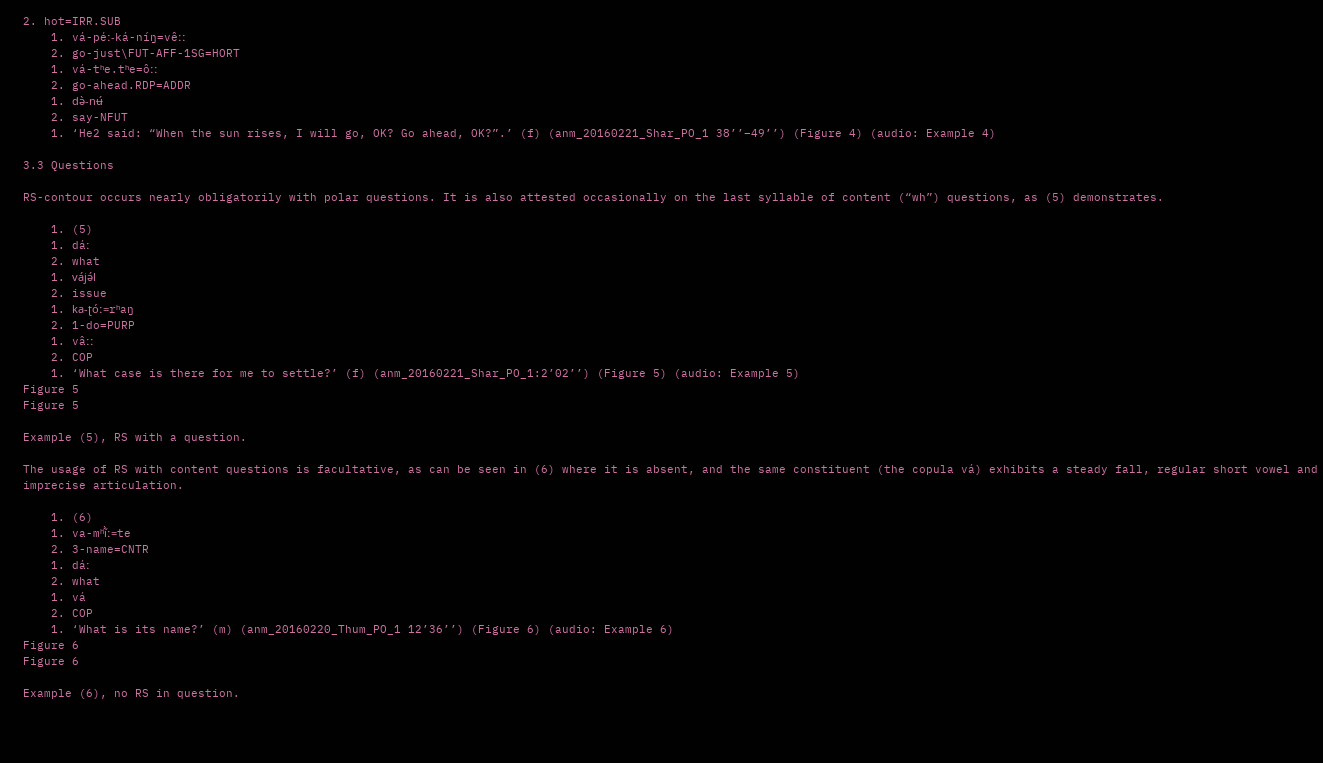2. hot=IRR.SUB
    1. vá-péː-ká-níŋ=vêːː
    2. go-just\FUT-AFF-1SG=HORT
    1. vá-tʰe.tʰe=ôːː
    2. go-ahead.RDP=ADDR
    1. də̀-nʉ́
    2. say-NFUT
    1. ‘He2 said: “When the sun rises, I will go, OK? Go ahead, OK?”.’ (f) (anm_20160221_Shar_PO_1 38’’–49’’) (Figure 4) (audio: Example 4)

3.3 Questions

RS-contour occurs nearly obligatorily with polar questions. It is also attested occasionally on the last syllable of content (“wh”) questions, as (5) demonstrates.

    1. (5)
    1. dáː
    2. what
    1. vájə́l
    2. issue
    1. ka-ʈóː=rʰaŋ
    2. 1-do=PURP
    1. vâːː
    2. COP
    1. ‘What case is there for me to settle?’ (f) (anm_20160221_Shar_PO_1:2’02’’) (Figure 5) (audio: Example 5)
Figure 5
Figure 5

Example (5), RS with a question.

The usage of RS with content questions is facultative, as can be seen in (6) where it is absent, and the same constituent (the copula vá) exhibits a steady fall, regular short vowel and imprecise articulation.

    1. (6)
    1. va-mʰĩ̀ː=te
    2. 3-name=CNTR
    1. dáː
    2. what
    1. vá
    2. COP
    1. ‘What is its name?’ (m) (anm_20160220_Thum_PO_1 12’36’’) (Figure 6) (audio: Example 6)
Figure 6
Figure 6

Example (6), no RS in question.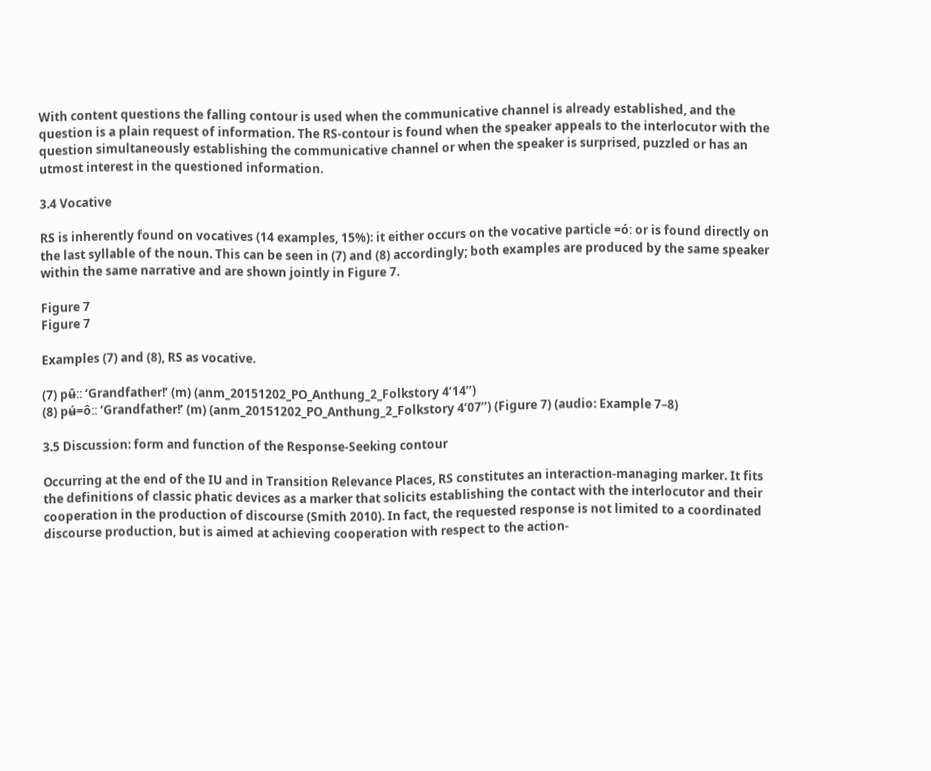With content questions the falling contour is used when the communicative channel is already established, and the question is a plain request of information. The RS-contour is found when the speaker appeals to the interlocutor with the question simultaneously establishing the communicative channel or when the speaker is surprised, puzzled or has an utmost interest in the questioned information.

3.4 Vocative

RS is inherently found on vocatives (14 examples, 15%): it either occurs on the vocative particle =óː or is found directly on the last syllable of the noun. This can be seen in (7) and (8) accordingly; both examples are produced by the same speaker within the same narrative and are shown jointly in Figure 7.

Figure 7
Figure 7

Examples (7) and (8), RS as vocative.

(7) pʉ̂ːː ‘Grandfatherǃ’ (m) (anm_20151202_PO_Anthung_2_Folkstory 4’14’’)
(8) pʉ́=ôːː ‘Grandfatherǃ’ (m) (anm_20151202_PO_Anthung_2_Folkstory 4’07’’) (Figure 7) (audio: Example 7–8)

3.5 Discussion: form and function of the Response-Seeking contour

Occurring at the end of the IU and in Transition Relevance Places, RS constitutes an interaction-managing marker. It fits the definitions of classic phatic devices as a marker that solicits establishing the contact with the interlocutor and their cooperation in the production of discourse (Smith 2010). In fact, the requested response is not limited to a coordinated discourse production, but is aimed at achieving cooperation with respect to the action-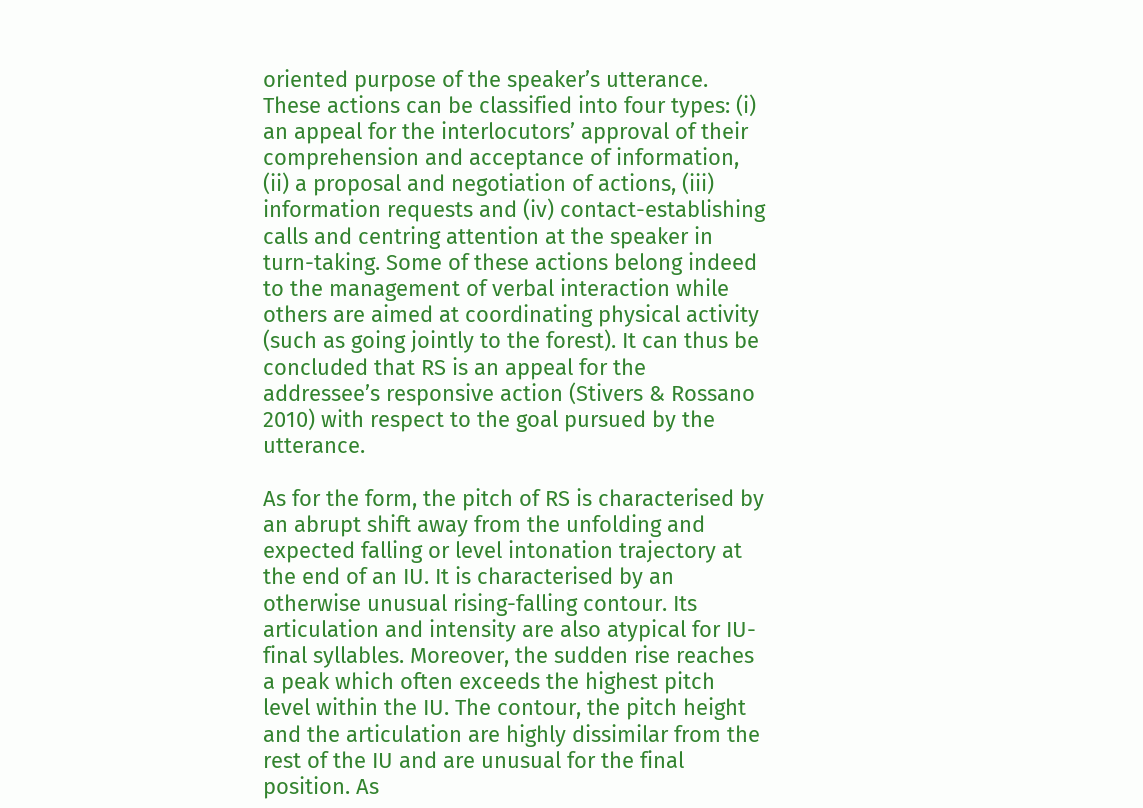oriented purpose of the speaker’s utterance. These actions can be classified into four types: (i) an appeal for the interlocutors’ approval of their comprehension and acceptance of information, (ii) a proposal and negotiation of actions, (iii) information requests and (iv) contact-establishing calls and centring attention at the speaker in turn-taking. Some of these actions belong indeed to the management of verbal interaction while others are aimed at coordinating physical activity (such as going jointly to the forest). It can thus be concluded that RS is an appeal for the addressee’s responsive action (Stivers & Rossano 2010) with respect to the goal pursued by the utterance.

As for the form, the pitch of RS is characterised by an abrupt shift away from the unfolding and expected falling or level intonation trajectory at the end of an IU. It is characterised by an otherwise unusual rising-falling contour. Its articulation and intensity are also atypical for IU-final syllables. Moreover, the sudden rise reaches a peak which often exceeds the highest pitch level within the IU. The contour, the pitch height and the articulation are highly dissimilar from the rest of the IU and are unusual for the final position. As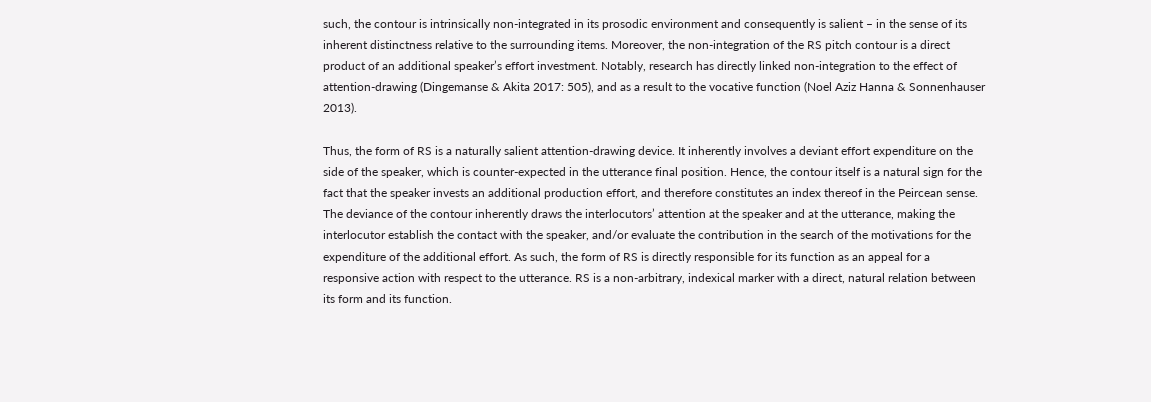such, the contour is intrinsically non-integrated in its prosodic environment and consequently is salient – in the sense of its inherent distinctness relative to the surrounding items. Moreover, the non-integration of the RS pitch contour is a direct product of an additional speaker’s effort investment. Notably, research has directly linked non-integration to the effect of attention-drawing (Dingemanse & Akita 2017: 505), and as a result to the vocative function (Noel Aziz Hanna & Sonnenhauser 2013).

Thus, the form of RS is a naturally salient attention-drawing device. It inherently involves a deviant effort expenditure on the side of the speaker, which is counter-expected in the utterance final position. Hence, the contour itself is a natural sign for the fact that the speaker invests an additional production effort, and therefore constitutes an index thereof in the Peircean sense. The deviance of the contour inherently draws the interlocutors’ attention at the speaker and at the utterance, making the interlocutor establish the contact with the speaker, and/or evaluate the contribution in the search of the motivations for the expenditure of the additional effort. As such, the form of RS is directly responsible for its function as an appeal for a responsive action with respect to the utterance. RS is a non-arbitrary, indexical marker with a direct, natural relation between its form and its function.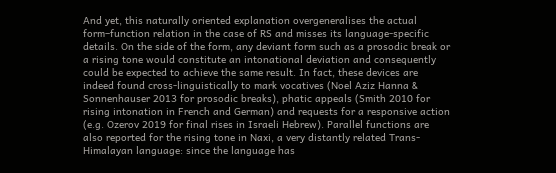And yet, this naturally oriented explanation overgeneralises the actual form–function relation in the case of RS and misses its language-specific details. On the side of the form, any deviant form such as a prosodic break or a rising tone would constitute an intonational deviation and consequently could be expected to achieve the same result. In fact, these devices are indeed found cross-linguistically to mark vocatives (Noel Aziz Hanna & Sonnenhauser 2013 for prosodic breaks), phatic appeals (Smith 2010 for rising intonation in French and German) and requests for a responsive action (e.g. Ozerov 2019 for final rises in Israeli Hebrew). Parallel functions are also reported for the rising tone in Naxi, a very distantly related Trans-Himalayan language: since the language has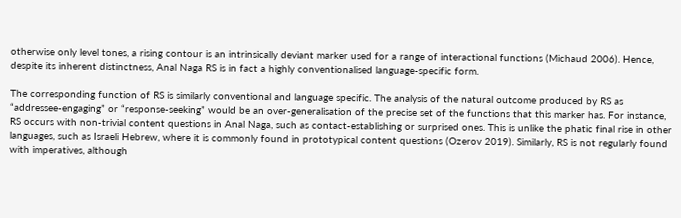otherwise only level tones, a rising contour is an intrinsically deviant marker used for a range of interactional functions (Michaud 2006). Hence, despite its inherent distinctness, Anal Naga RS is in fact a highly conventionalised language-specific form.

The corresponding function of RS is similarly conventional and language specific. The analysis of the natural outcome produced by RS as “addressee-engaging” or “response-seeking” would be an over-generalisation of the precise set of the functions that this marker has. For instance, RS occurs with non-trivial content questions in Anal Naga, such as contact-establishing or surprised ones. This is unlike the phatic final rise in other languages, such as Israeli Hebrew, where it is commonly found in prototypical content questions (Ozerov 2019). Similarly, RS is not regularly found with imperatives, although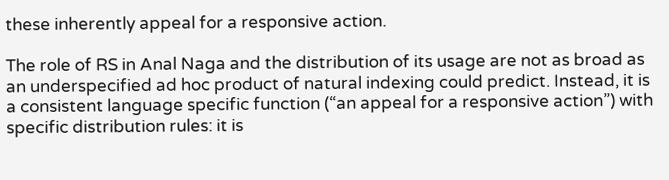these inherently appeal for a responsive action.

The role of RS in Anal Naga and the distribution of its usage are not as broad as an underspecified ad hoc product of natural indexing could predict. Instead, it is a consistent language specific function (“an appeal for a responsive action”) with specific distribution rules: it is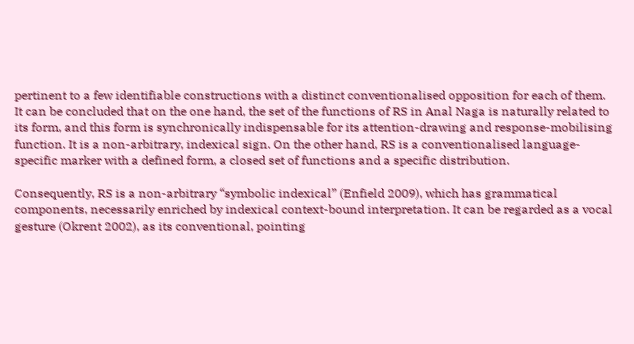pertinent to a few identifiable constructions with a distinct conventionalised opposition for each of them. It can be concluded that on the one hand, the set of the functions of RS in Anal Naga is naturally related to its form, and this form is synchronically indispensable for its attention-drawing and response-mobilising function. It is a non-arbitrary, indexical sign. On the other hand, RS is a conventionalised language-specific marker with a defined form, a closed set of functions and a specific distribution.

Consequently, RS is a non-arbitrary “symbolic indexical” (Enfield 2009), which has grammatical components, necessarily enriched by indexical context-bound interpretation. It can be regarded as a vocal gesture (Okrent 2002), as its conventional, pointing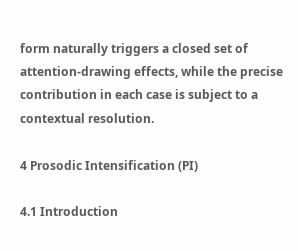form naturally triggers a closed set of attention-drawing effects, while the precise contribution in each case is subject to a contextual resolution.

4 Prosodic Intensification (PI)

4.1 Introduction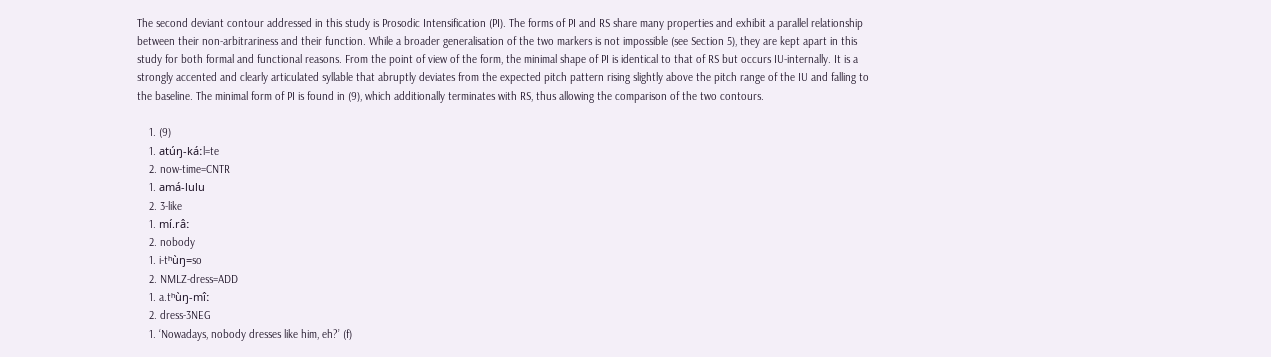The second deviant contour addressed in this study is Prosodic Intensification (PI). The forms of PI and RS share many properties and exhibit a parallel relationship between their non-arbitrariness and their function. While a broader generalisation of the two markers is not impossible (see Section 5), they are kept apart in this study for both formal and functional reasons. From the point of view of the form, the minimal shape of PI is identical to that of RS but occurs IU-internally. It is a strongly accented and clearly articulated syllable that abruptly deviates from the expected pitch pattern rising slightly above the pitch range of the IU and falling to the baseline. The minimal form of PI is found in (9), which additionally terminates with RS, thus allowing the comparison of the two contours.

    1. (9)
    1. atúŋ-káːl=te
    2. now-time=CNTR
    1. amá-lulu
    2. 3-like
    1. mí.râː
    2. nobody
    1. i-tʰùŋ=so
    2. NMLZ-dress=ADD
    1. a.tʰùŋ-mîː
    2. dress-3NEG
    1. ‘Nowadays, nobody dresses like him, eh?’ (f)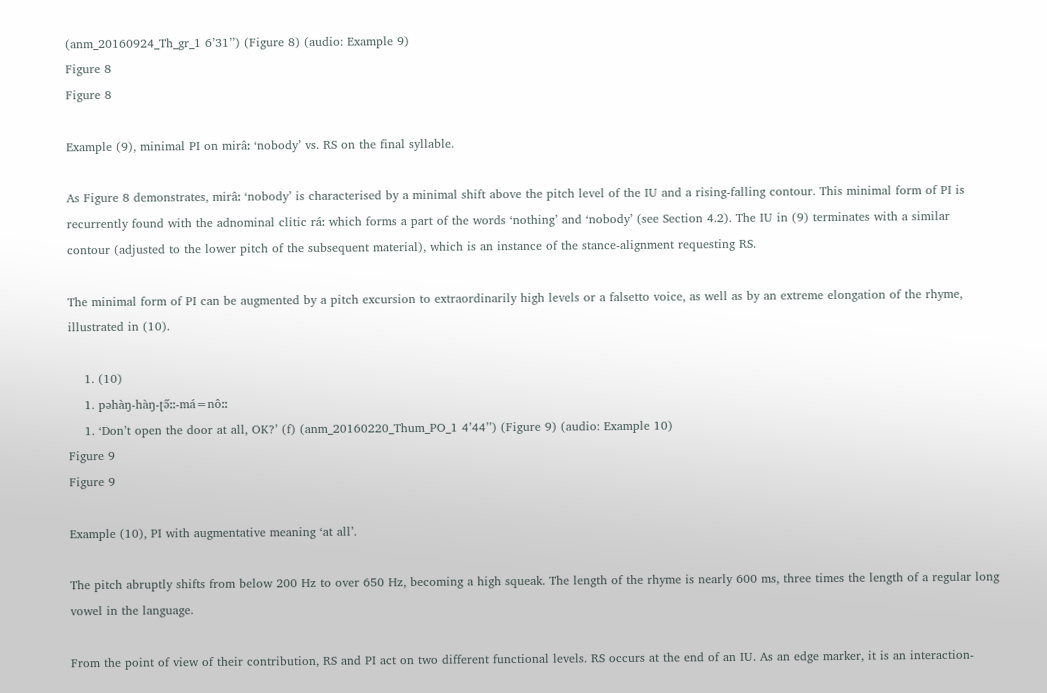(anm_20160924_Th_gr_1 6’31’’) (Figure 8) (audio: Example 9)
Figure 8
Figure 8

Example (9), minimal PI on mirâː ‘nobody’ vs. RS on the final syllable.

As Figure 8 demonstrates, mirâː ‘nobody’ is characterised by a minimal shift above the pitch level of the IU and a rising-falling contour. This minimal form of PI is recurrently found with the adnominal clitic ráː which forms a part of the words ‘nothing’ and ‘nobody’ (see Section 4.2). The IU in (9) terminates with a similar contour (adjusted to the lower pitch of the subsequent material), which is an instance of the stance-alignment requesting RS.

The minimal form of PI can be augmented by a pitch excursion to extraordinarily high levels or a falsetto voice, as well as by an extreme elongation of the rhyme, illustrated in (10).

    1. (10)
    1. pəhàŋ-hàŋ-ʈə̋ːː-má=nôːː
    1. ‘Don’t open the door at all, OK?’ (f) (anm_20160220_Thum_PO_1 4’44’’) (Figure 9) (audio: Example 10)
Figure 9
Figure 9

Example (10), PI with augmentative meaning ‘at all’.

The pitch abruptly shifts from below 200 Hz to over 650 Hz, becoming a high squeak. The length of the rhyme is nearly 600 ms, three times the length of a regular long vowel in the language.

From the point of view of their contribution, RS and PI act on two different functional levels. RS occurs at the end of an IU. As an edge marker, it is an interaction-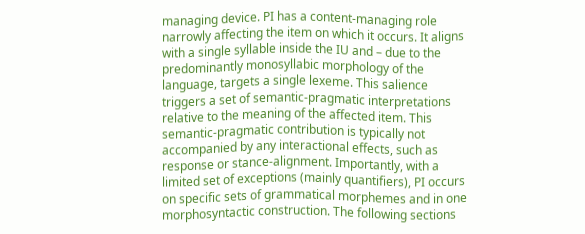managing device. PI has a content-managing role narrowly affecting the item on which it occurs. It aligns with a single syllable inside the IU and – due to the predominantly monosyllabic morphology of the language, targets a single lexeme. This salience triggers a set of semantic-pragmatic interpretations relative to the meaning of the affected item. This semantic-pragmatic contribution is typically not accompanied by any interactional effects, such as response or stance-alignment. Importantly, with a limited set of exceptions (mainly quantifiers), PI occurs on specific sets of grammatical morphemes and in one morphosyntactic construction. The following sections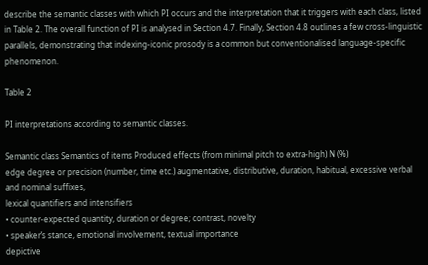describe the semantic classes with which PI occurs and the interpretation that it triggers with each class, listed in Table 2. The overall function of PI is analysed in Section 4.7. Finally, Section 4.8 outlines a few cross-linguistic parallels, demonstrating that indexing-iconic prosody is a common but conventionalised language-specific phenomenon.

Table 2

PI interpretations according to semantic classes.

Semantic class Semantics of items Produced effects (from minimal pitch to extra-high) N (%)
edge degree or precision (number, time etc.) augmentative, distributive, duration, habitual, excessive verbal and nominal suffixes,
lexical quantifiers and intensifiers
• counter-expected quantity, duration or degree; contrast, novelty
• speaker’s stance, emotional involvement, textual importance
depictive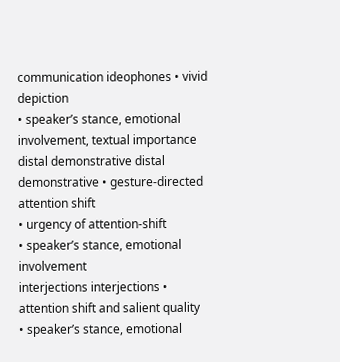communication ideophones • vivid depiction
• speaker’s stance, emotional involvement, textual importance
distal demonstrative distal demonstrative • gesture-directed attention shift
• urgency of attention-shift
• speaker’s stance, emotional involvement
interjections interjections • attention shift and salient quality
• speaker’s stance, emotional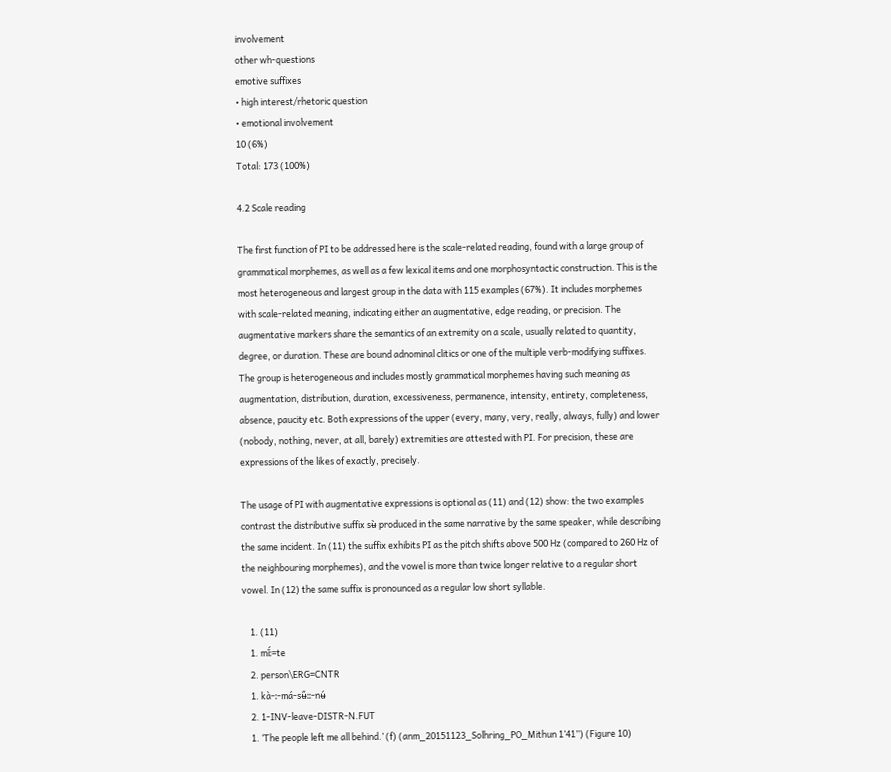involvement
other wh-questions
emotive suffixes
• high interest/rhetoric question
• emotional involvement
10 (6%)
Total: 173 (100%)

4.2 Scale reading

The first function of PI to be addressed here is the scale-related reading, found with a large group of grammatical morphemes, as well as a few lexical items and one morphosyntactic construction. This is the most heterogeneous and largest group in the data with 115 examples (67%). It includes morphemes with scale-related meaning, indicating either an augmentative, edge reading, or precision. The augmentative markers share the semantics of an extremity on a scale, usually related to quantity, degree, or duration. These are bound adnominal clitics or one of the multiple verb-modifying suffixes. The group is heterogeneous and includes mostly grammatical morphemes having such meaning as augmentation, distribution, duration, excessiveness, permanence, intensity, entirety, completeness, absence, paucity etc. Both expressions of the upper (every, many, very, really, always, fully) and lower (nobody, nothing, never, at all, barely) extremities are attested with PI. For precision, these are expressions of the likes of exactly, precisely.

The usage of PI with augmentative expressions is optional as (11) and (12) show: the two examples contrast the distributive suffix sʉ̀ produced in the same narrative by the same speaker, while describing the same incident. In (11) the suffix exhibits PI as the pitch shifts above 500 Hz (compared to 260 Hz of the neighbouring morphemes), and the vowel is more than twice longer relative to a regular short vowel. In (12) the same suffix is pronounced as a regular low short syllable.

    1. (11)
    1. mĩ́ː=te
    2. person\ERG=CNTR
    1. kà-ː-má-sʉ̋ːː-nʉ́
    2. 1-INV-leave-DISTR-N.FUT
    1. ‘The people left me all behind.’ (f) (anm_20151123_Solhring_PO_Mithun 1’41’’) (Figure 10)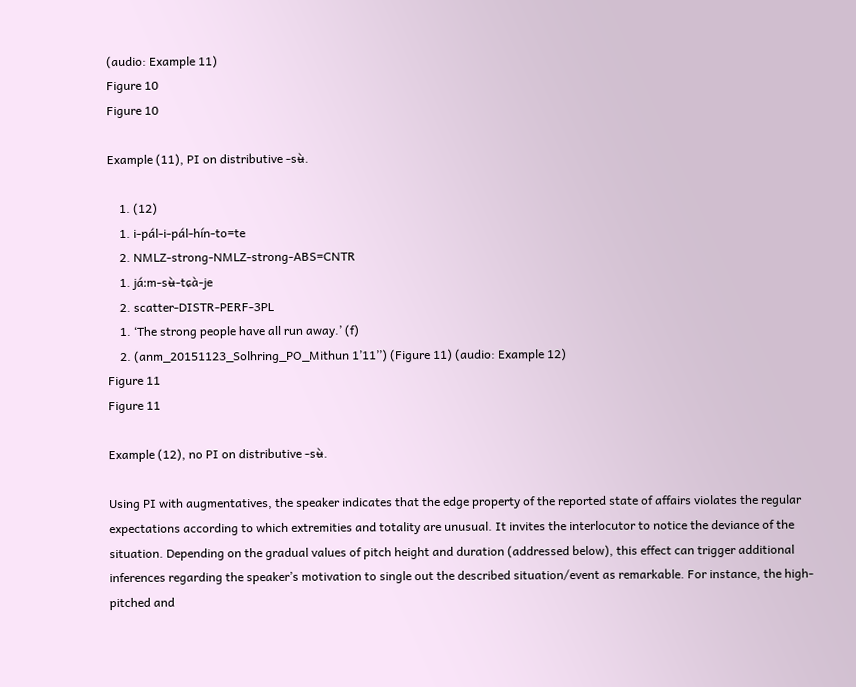(audio: Example 11)
Figure 10
Figure 10

Example (11), PI on distributive -sʉ̀.

    1. (12)
    1. i-pál-i-pál-hín-to=te
    2. NMLZ-strong-NMLZ-strong-ABS=CNTR
    1. jáːm-sʉ̀-tɕà-je
    2. scatter-DISTR-PERF-3PL
    1. ‘The strong people have all run away.’ (f)
    2. (anm_20151123_Solhring_PO_Mithun 1’11’’) (Figure 11) (audio: Example 12)
Figure 11
Figure 11

Example (12), no PI on distributive -sʉ̀.

Using PI with augmentatives, the speaker indicates that the edge property of the reported state of affairs violates the regular expectations according to which extremities and totality are unusual. It invites the interlocutor to notice the deviance of the situation. Depending on the gradual values of pitch height and duration (addressed below), this effect can trigger additional inferences regarding the speaker’s motivation to single out the described situation/event as remarkable. For instance, the high-pitched and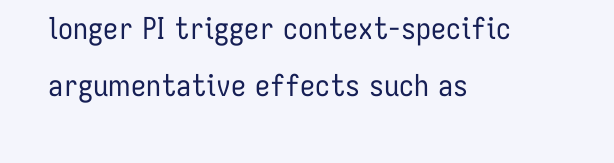longer PI trigger context-specific argumentative effects such as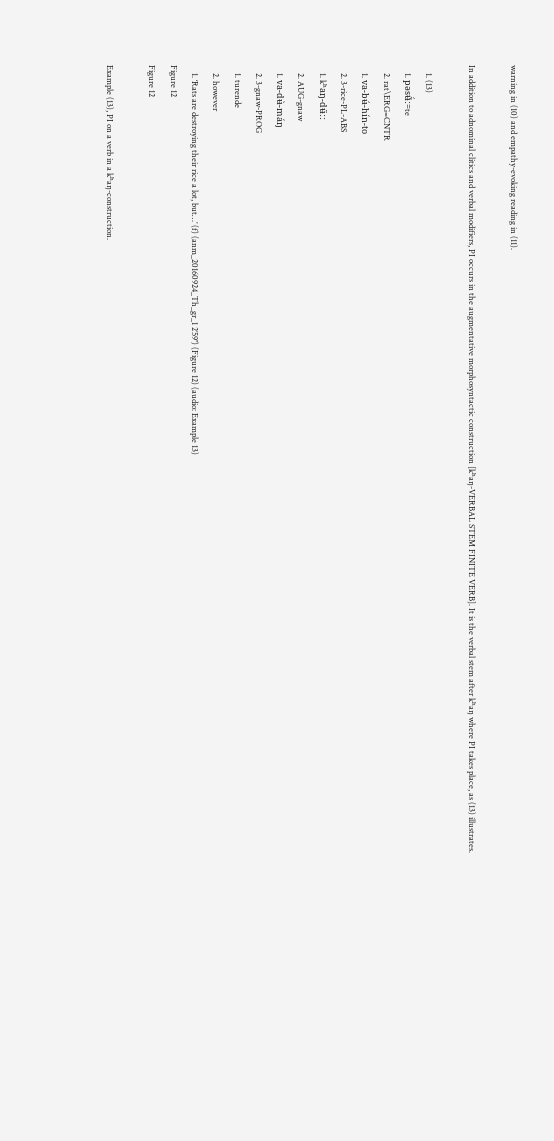warning in (10) and empathy-evoking reading in (11).

In addition to adnominal clitics and verbal modifiers, PI occurs in the augmentative morphosyntactic construction [kʰaŋ-VERBAL STEM FINITE VERB]. It is the verbal stem after kʰaŋ where PI takes place, as (13) illustrates.

    1. (13)
    1. pəsʉ̃́ː=te
    2. rat\ERG=CNTR
    1. va-bʉ́-hín-to
    2. 3-rice-PL-ABS
    1. kʰaŋ-dʉ̋ːː
    2. AUG-gnaw
    1. va-dʉ̀-máŋ
    2. 3-gnaw-PROG
    1. turende
    2. however
    1. ‘Rats are destroying their rice a lot, but…’ (f) (anm_20160924_Th_gr_1 2’59’’) (Figure 12) (audio: Example 13)
Figure 12
Figure 12

Example (13), PI on a verb in a kʰaŋ-construction.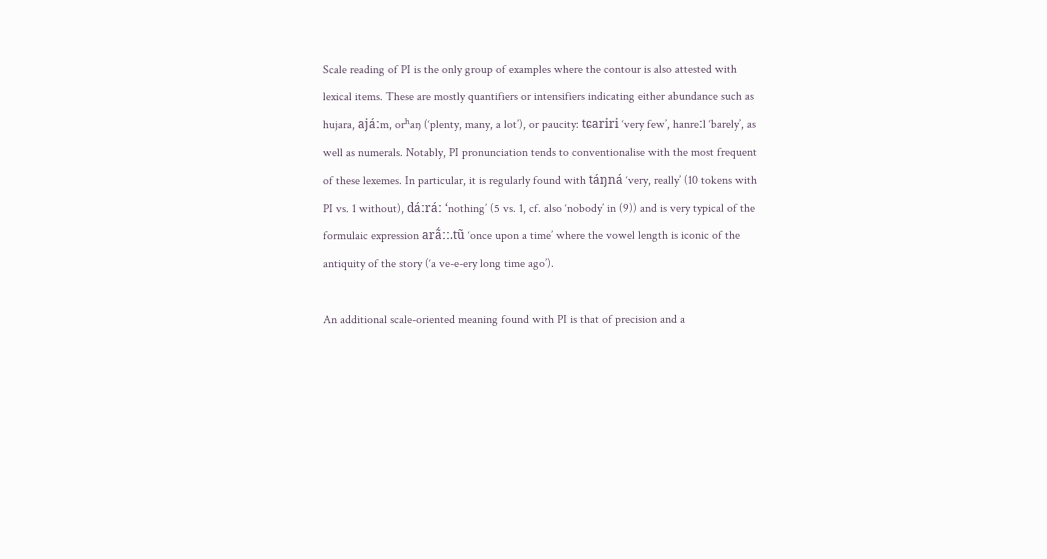Scale reading of PI is the only group of examples where the contour is also attested with lexical items. These are mostly quantifiers or intensifiers indicating either abundance such as hujara, ajáːm, orʰaŋ (‘plenty, many, a lot’), or paucity: tɕariri ‘very few’, hanreːl ‘barely’, as well as numerals. Notably, PI pronunciation tends to conventionalise with the most frequent of these lexemes. In particular, it is regularly found with táŋná ‘very, really’ (10 tokens with PI vs. 1 without), dáːráː ‘nothing’ (5 vs. 1, cf. also ‘nobody’ in (9)) and is very typical of the formulaic expression arã́ːː.tũ ‘once upon a time’ where the vowel length is iconic of the antiquity of the story (‘a ve-e-ery long time ago’).

An additional scale-oriented meaning found with PI is that of precision and a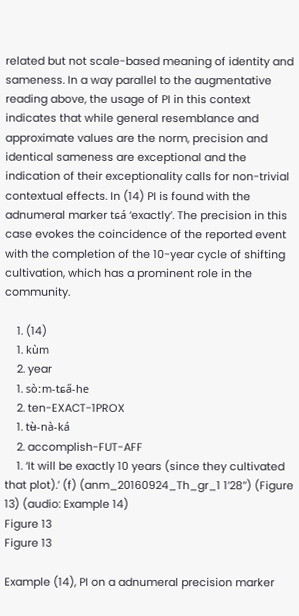related but not scale-based meaning of identity and sameness. In a way parallel to the augmentative reading above, the usage of PI in this context indicates that while general resemblance and approximate values are the norm, precision and identical sameness are exceptional and the indication of their exceptionality calls for non-trivial contextual effects. In (14) PI is found with the adnumeral marker tɕá ‘exactly’. The precision in this case evokes the coincidence of the reported event with the completion of the 10-year cycle of shifting cultivation, which has a prominent role in the community.

    1. (14)
    1. kùm
    2. year
    1. sòːm-tɕa̋-he
    2. ten-EXACT-1PROX
    1. tʉ̀-nà-ká
    2. accomplish-FUT-AFF
    1. ‘It will be exactly 10 years (since they cultivated that plot).’ (f) (anm_20160924_Th_gr_1 1’28’’) (Figure 13) (audio: Example 14)
Figure 13
Figure 13

Example (14), PI on a adnumeral precision marker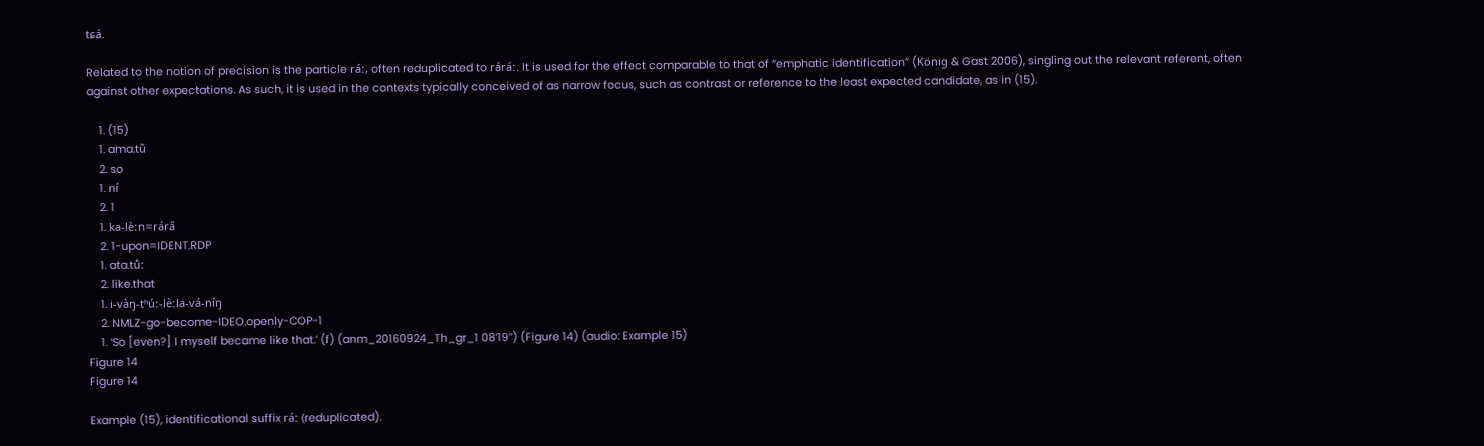tɕá.

Related to the notion of precision is the particle ráː, often reduplicated to ráráː. It is used for the effect comparable to that of “emphatic identification” (König & Gast 2006), singling out the relevant referent, often against other expectations. As such, it is used in the contexts typically conceived of as narrow focus, such as contrast or reference to the least expected candidate, as in (15).

    1. (15)
    1. ama.tũ
    2. so
    1. ní
    2. 1
    1. ka-lèːn=rára̋
    2. 1-upon=IDENT.RDP
    1. ata.tṹː
    2. like.that
    1. i-vàŋ-tʰúː-lèːla-vá-níŋ
    2. NMLZ-go-become-IDEO.openly-COP-1
    1. ‘So [even?] I myself became like that.’ (f) (anm_20160924_Th_gr_1 08’19’’) (Figure 14) (audio: Example 15)
Figure 14
Figure 14

Example (15), identificational suffix ráː (reduplicated).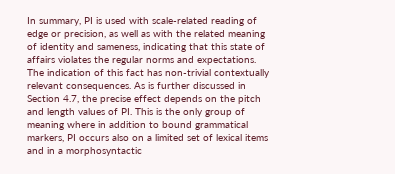In summary, PI is used with scale-related reading of edge or precision, as well as with the related meaning of identity and sameness, indicating that this state of affairs violates the regular norms and expectations. The indication of this fact has non-trivial contextually relevant consequences. As is further discussed in Section 4.7, the precise effect depends on the pitch and length values of PI. This is the only group of meaning where in addition to bound grammatical markers, PI occurs also on a limited set of lexical items and in a morphosyntactic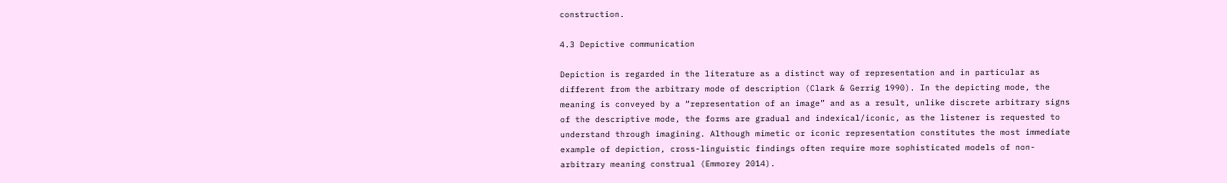construction.

4.3 Depictive communication

Depiction is regarded in the literature as a distinct way of representation and in particular as different from the arbitrary mode of description (Clark & Gerrig 1990). In the depicting mode, the meaning is conveyed by a “representation of an image” and as a result, unlike discrete arbitrary signs of the descriptive mode, the forms are gradual and indexical/iconic, as the listener is requested to understand through imagining. Although mimetic or iconic representation constitutes the most immediate example of depiction, cross-linguistic findings often require more sophisticated models of non-arbitrary meaning construal (Emmorey 2014).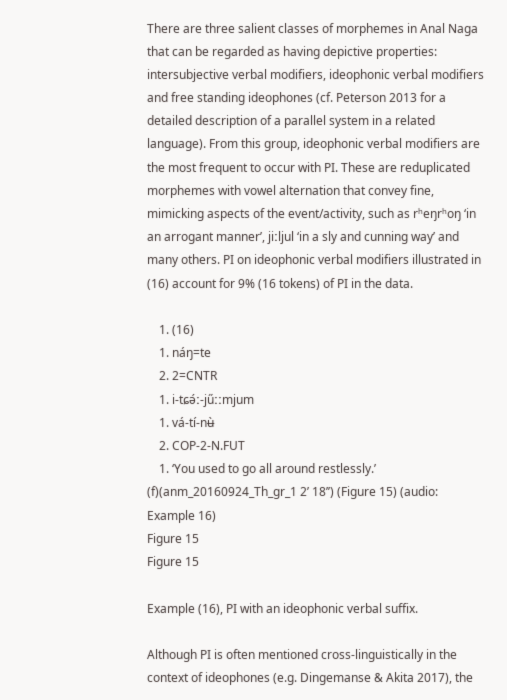There are three salient classes of morphemes in Anal Naga that can be regarded as having depictive properties: intersubjective verbal modifiers, ideophonic verbal modifiers and free standing ideophones (cf. Peterson 2013 for a detailed description of a parallel system in a related language). From this group, ideophonic verbal modifiers are the most frequent to occur with PI. These are reduplicated morphemes with vowel alternation that convey fine, mimicking aspects of the event/activity, such as rʰeŋrʰoŋ ‘in an arrogant manner’, jiːljul ‘in a sly and cunning way’ and many others. PI on ideophonic verbal modifiers illustrated in (16) account for 9% (16 tokens) of PI in the data.

    1. (16)
    1. náŋ=te
    2. 2=CNTR
    1. i-tɕə́ː-jűːːmjum
    1. vá-tí-nʉ̀
    2. COP-2-N.FUT
    1. ‘You used to go all around restlessly.’ (f)(anm_20160924_Th_gr_1 2’ 18’’) (Figure 15) (audio: Example 16)
Figure 15
Figure 15

Example (16), PI with an ideophonic verbal suffix.

Although PI is often mentioned cross-linguistically in the context of ideophones (e.g. Dingemanse & Akita 2017), the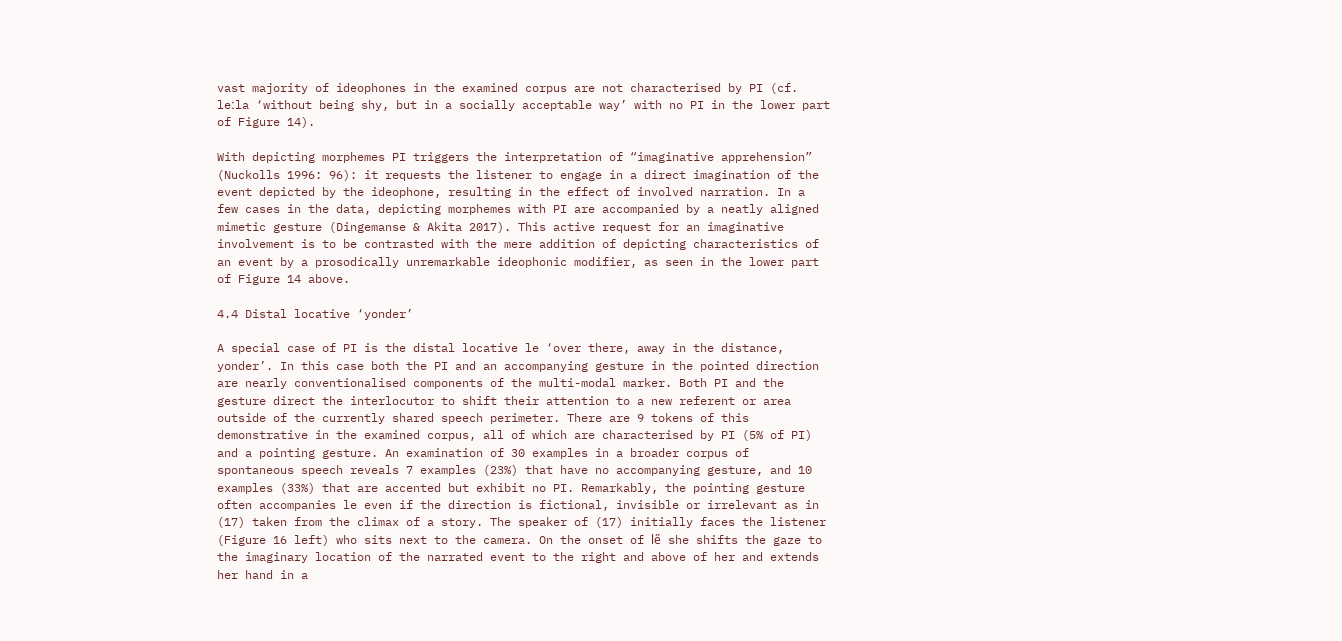vast majority of ideophones in the examined corpus are not characterised by PI (cf. leːla ‘without being shy, but in a socially acceptable way’ with no PI in the lower part of Figure 14).

With depicting morphemes PI triggers the interpretation of “imaginative apprehension” (Nuckolls 1996: 96): it requests the listener to engage in a direct imagination of the event depicted by the ideophone, resulting in the effect of involved narration. In a few cases in the data, depicting morphemes with PI are accompanied by a neatly aligned mimetic gesture (Dingemanse & Akita 2017). This active request for an imaginative involvement is to be contrasted with the mere addition of depicting characteristics of an event by a prosodically unremarkable ideophonic modifier, as seen in the lower part of Figure 14 above.

4.4 Distal locative ‘yonder’

A special case of PI is the distal locative le ‘over there, away in the distance, yonder’. In this case both the PI and an accompanying gesture in the pointed direction are nearly conventionalised components of the multi-modal marker. Both PI and the gesture direct the interlocutor to shift their attention to a new referent or area outside of the currently shared speech perimeter. There are 9 tokens of this demonstrative in the examined corpus, all of which are characterised by PI (5% of PI) and a pointing gesture. An examination of 30 examples in a broader corpus of spontaneous speech reveals 7 examples (23%) that have no accompanying gesture, and 10 examples (33%) that are accented but exhibit no PI. Remarkably, the pointing gesture often accompanies le even if the direction is fictional, invisible or irrelevant as in (17) taken from the climax of a story. The speaker of (17) initially faces the listener (Figure 16 left) who sits next to the camera. On the onset of le̋ she shifts the gaze to the imaginary location of the narrated event to the right and above of her and extends her hand in a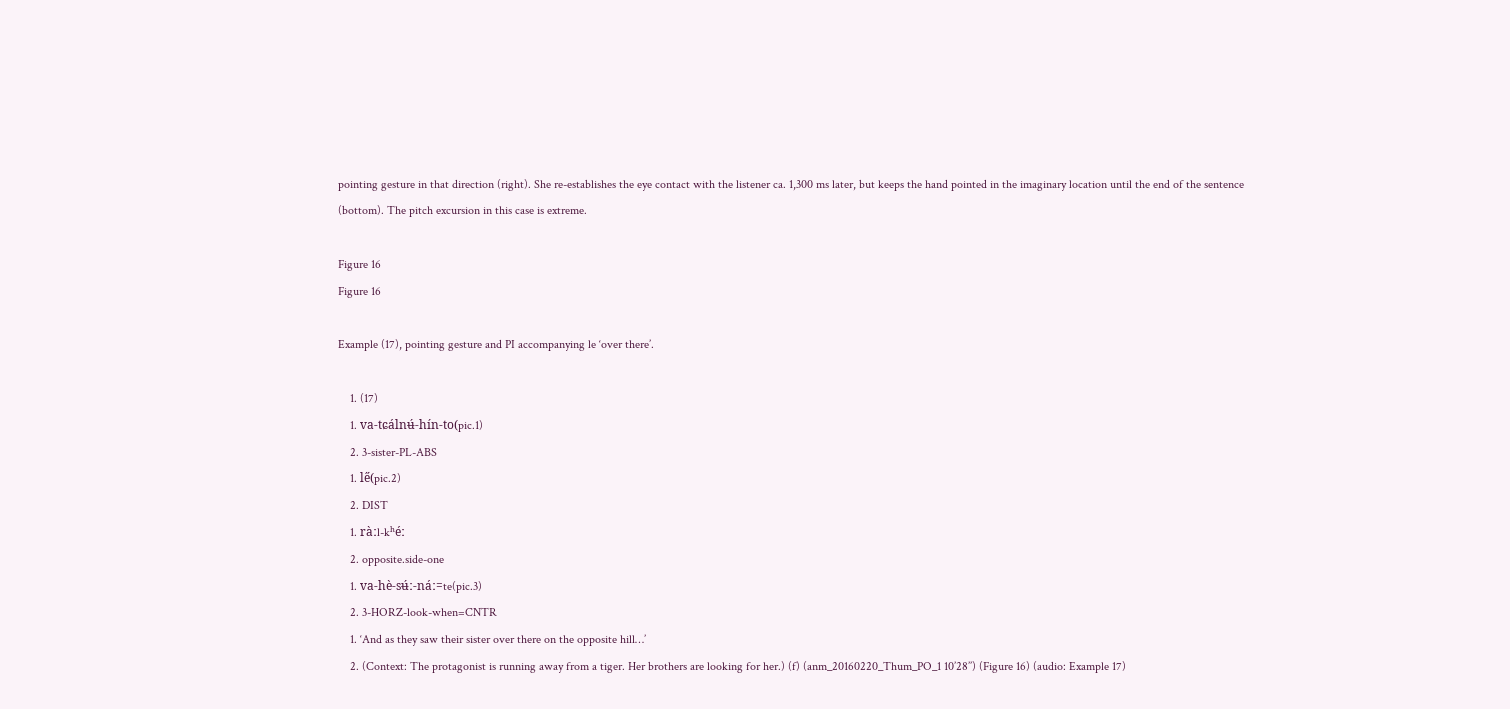pointing gesture in that direction (right). She re-establishes the eye contact with the listener ca. 1,300 ms later, but keeps the hand pointed in the imaginary location until the end of the sentence (bottom). The pitch excursion in this case is extreme.

Figure 16
Figure 16

Example (17), pointing gesture and PI accompanying le ‘over there’.

    1. (17)
    1. va-tɕálnʉ́-hín-to(pic.1)
    2. 3-sister-PL-ABS
    1. le̋(pic.2)
    2. DIST
    1. ràːl-kʰéː
    2. opposite.side-one
    1. va-hè-sʉ́ː-náː=te(pic.3)
    2. 3-HORZ-look-when=CNTR
    1. ‘And as they saw their sister over there on the opposite hill…’
    2. (Context: The protagonist is running away from a tiger. Her brothers are looking for her.) (f) (anm_20160220_Thum_PO_1 10’28’’) (Figure 16) (audio: Example 17)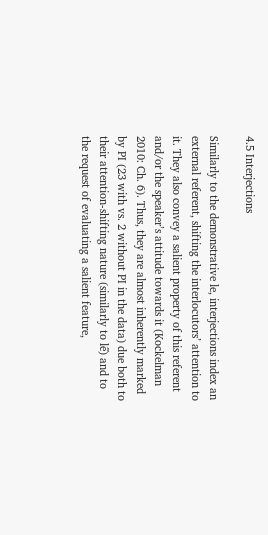4.5 Interjections

Similarly to the demonstrative le, interjections index an external referent, shifting the interlocutors’ attention to it. They also convey a salient property of this referent and/or the speaker’s attitude towards it (Kockelman 2010: Ch. 6). Thus, they are almost inherently marked by PI (23 with vs. 2 without PI in the data) due both to their attention-shifting nature (similarly to le̋) and to the request of evaluating a salient feature,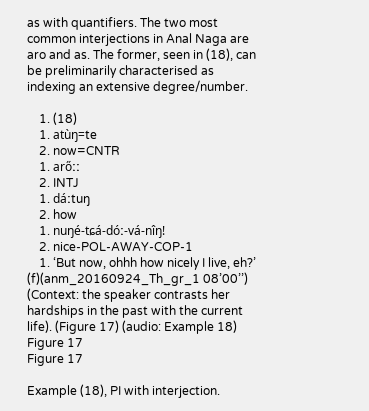as with quantifiers. The two most common interjections in Anal Naga are aro and as. The former, seen in (18), can be preliminarily characterised as indexing an extensive degree/number.

    1. (18)
    1. atùŋ=te
    2. now=CNTR
    1. arőːː
    2. INTJ
    1. dáːtuŋ
    2. how
    1. nuŋé-tɕá-dóː-vá-nîŋǃ
    2. nice-POL-AWAY-COP-1
    1. ‘But now, ohhh how nicely I live, eh?’ (f)(anm_20160924_Th_gr_1 08’00’’) (Context: the speaker contrasts her hardships in the past with the current life). (Figure 17) (audio: Example 18)
Figure 17
Figure 17

Example (18), PI with interjection.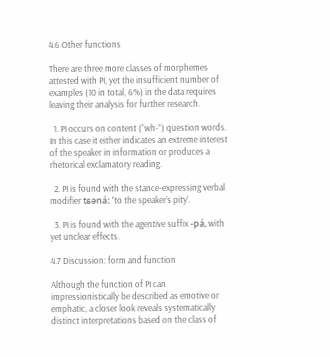4.6 Other functions

There are three more classes of morphemes attested with PI, yet the insufficient number of examples (10 in total, 6%) in the data requires leaving their analysis for further research.

  1. PI occurs on content (“wh-”) question words. In this case it either indicates an extreme interest of the speaker in information or produces a rhetorical exclamatory reading.

  2. PI is found with the stance-expressing verbal modifier tɕənáː ‘to the speaker’s pity’.

  3. PI is found with the agentive suffix -pá, with yet unclear effects.

4.7 Discussion: form and function

Although the function of PI can impressionistically be described as emotive or emphatic, a closer look reveals systematically distinct interpretations based on the class of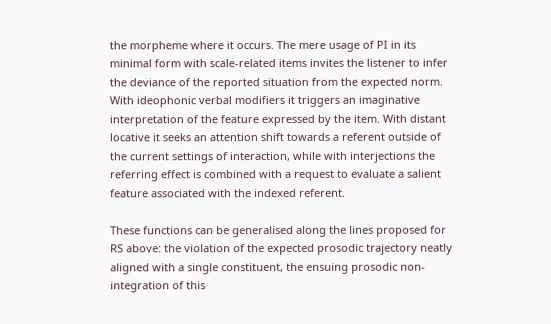the morpheme where it occurs. The mere usage of PI in its minimal form with scale-related items invites the listener to infer the deviance of the reported situation from the expected norm. With ideophonic verbal modifiers it triggers an imaginative interpretation of the feature expressed by the item. With distant locative it seeks an attention shift towards a referent outside of the current settings of interaction, while with interjections the referring effect is combined with a request to evaluate a salient feature associated with the indexed referent.

These functions can be generalised along the lines proposed for RS above: the violation of the expected prosodic trajectory neatly aligned with a single constituent, the ensuing prosodic non-integration of this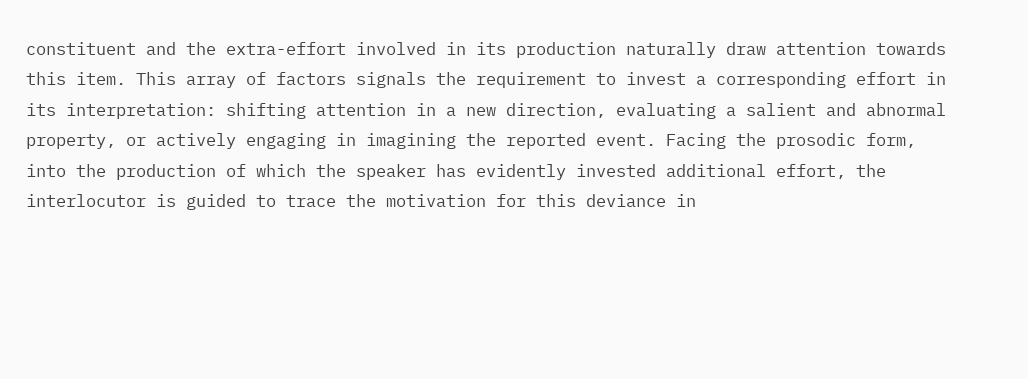constituent and the extra-effort involved in its production naturally draw attention towards this item. This array of factors signals the requirement to invest a corresponding effort in its interpretation: shifting attention in a new direction, evaluating a salient and abnormal property, or actively engaging in imagining the reported event. Facing the prosodic form, into the production of which the speaker has evidently invested additional effort, the interlocutor is guided to trace the motivation for this deviance in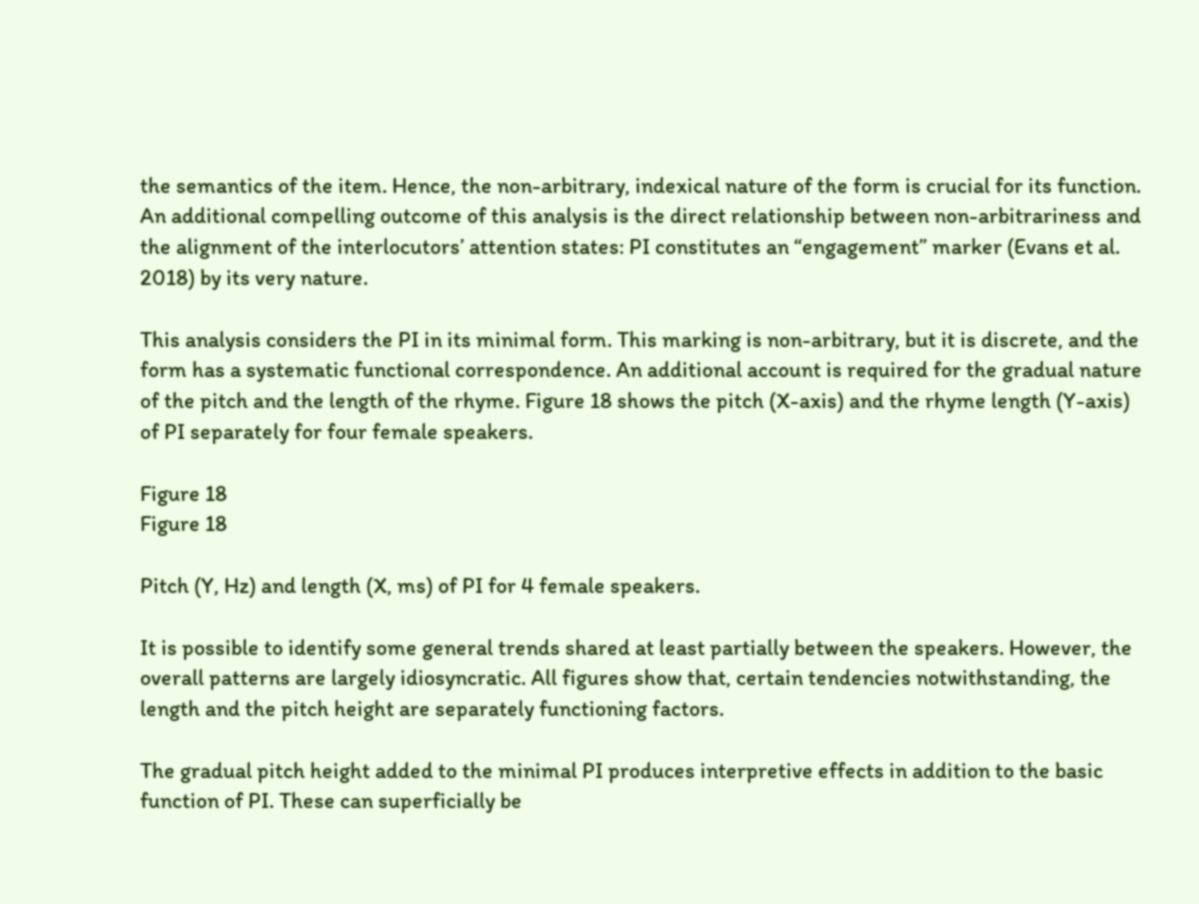the semantics of the item. Hence, the non-arbitrary, indexical nature of the form is crucial for its function. An additional compelling outcome of this analysis is the direct relationship between non-arbitrariness and the alignment of the interlocutors’ attention states: PI constitutes an “engagement” marker (Evans et al. 2018) by its very nature.

This analysis considers the PI in its minimal form. This marking is non-arbitrary, but it is discrete, and the form has a systematic functional correspondence. An additional account is required for the gradual nature of the pitch and the length of the rhyme. Figure 18 shows the pitch (X-axis) and the rhyme length (Y-axis) of PI separately for four female speakers.

Figure 18
Figure 18

Pitch (Y, Hz) and length (X, ms) of PI for 4 female speakers.

It is possible to identify some general trends shared at least partially between the speakers. However, the overall patterns are largely idiosyncratic. All figures show that, certain tendencies notwithstanding, the length and the pitch height are separately functioning factors.

The gradual pitch height added to the minimal PI produces interpretive effects in addition to the basic function of PI. These can superficially be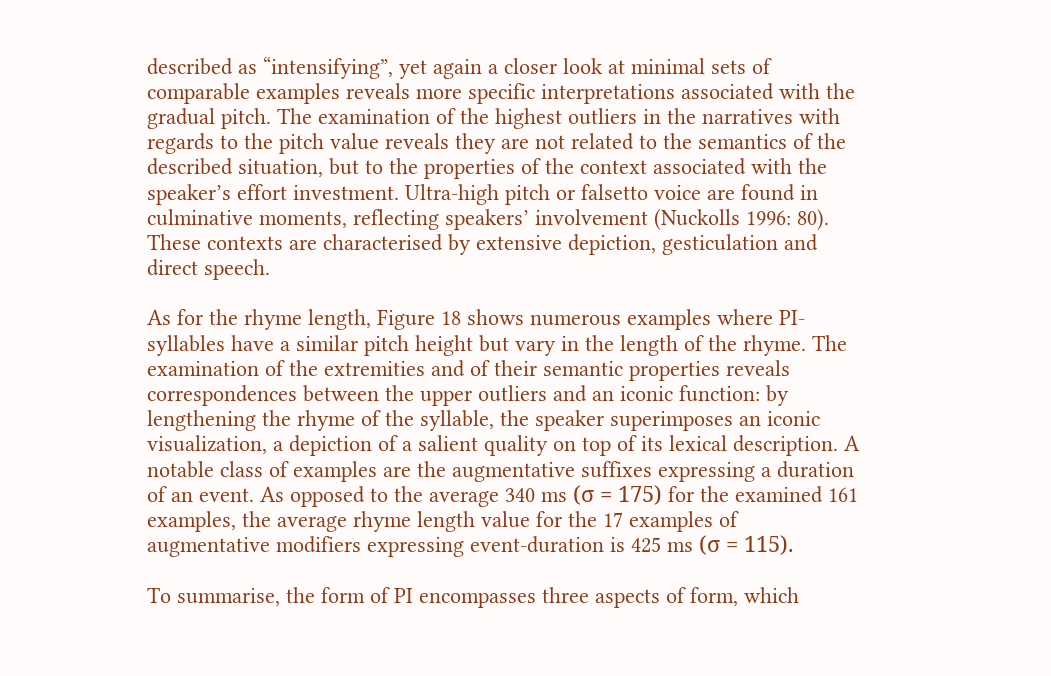described as “intensifying”, yet again a closer look at minimal sets of comparable examples reveals more specific interpretations associated with the gradual pitch. The examination of the highest outliers in the narratives with regards to the pitch value reveals they are not related to the semantics of the described situation, but to the properties of the context associated with the speaker’s effort investment. Ultra-high pitch or falsetto voice are found in culminative moments, reflecting speakers’ involvement (Nuckolls 1996: 80). These contexts are characterised by extensive depiction, gesticulation and direct speech.

As for the rhyme length, Figure 18 shows numerous examples where PI-syllables have a similar pitch height but vary in the length of the rhyme. The examination of the extremities and of their semantic properties reveals correspondences between the upper outliers and an iconic function: by lengthening the rhyme of the syllable, the speaker superimposes an iconic visualization, a depiction of a salient quality on top of its lexical description. A notable class of examples are the augmentative suffixes expressing a duration of an event. As opposed to the average 340 ms (σ = 175) for the examined 161 examples, the average rhyme length value for the 17 examples of augmentative modifiers expressing event-duration is 425 ms (σ = 115).

To summarise, the form of PI encompasses three aspects of form, which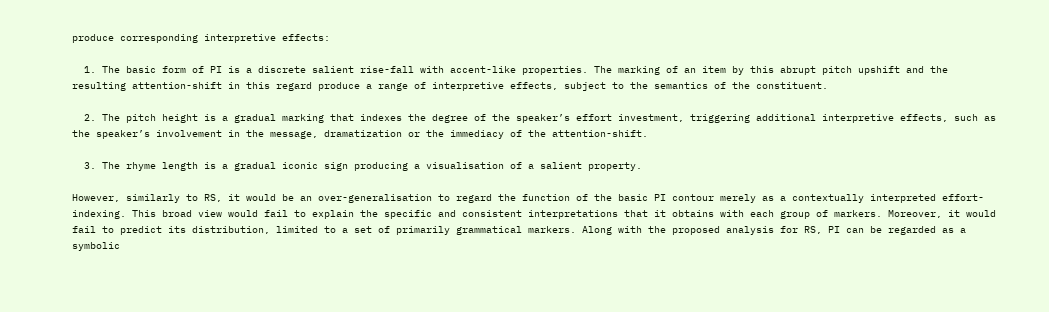produce corresponding interpretive effects:

  1. The basic form of PI is a discrete salient rise-fall with accent-like properties. The marking of an item by this abrupt pitch upshift and the resulting attention-shift in this regard produce a range of interpretive effects, subject to the semantics of the constituent.

  2. The pitch height is a gradual marking that indexes the degree of the speaker’s effort investment, triggering additional interpretive effects, such as the speaker’s involvement in the message, dramatization or the immediacy of the attention-shift.

  3. The rhyme length is a gradual iconic sign producing a visualisation of a salient property.

However, similarly to RS, it would be an over-generalisation to regard the function of the basic PI contour merely as a contextually interpreted effort-indexing. This broad view would fail to explain the specific and consistent interpretations that it obtains with each group of markers. Moreover, it would fail to predict its distribution, limited to a set of primarily grammatical markers. Along with the proposed analysis for RS, PI can be regarded as a symbolic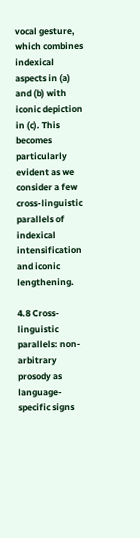vocal gesture, which combines indexical aspects in (a) and (b) with iconic depiction in (c). This becomes particularly evident as we consider a few cross-linguistic parallels of indexical intensification and iconic lengthening.

4.8 Cross-linguistic parallels: non-arbitrary prosody as language-specific signs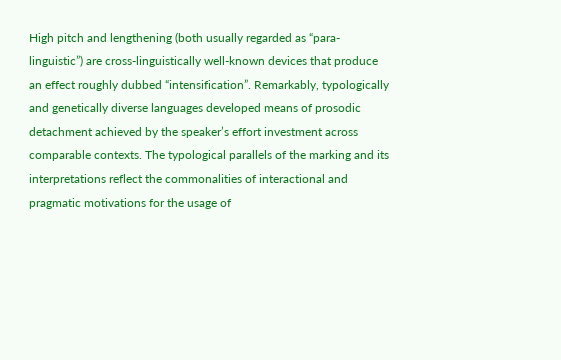High pitch and lengthening (both usually regarded as “para-linguistic”) are cross-linguistically well-known devices that produce an effect roughly dubbed “intensification”. Remarkably, typologically and genetically diverse languages developed means of prosodic detachment achieved by the speaker’s effort investment across comparable contexts. The typological parallels of the marking and its interpretations reflect the commonalities of interactional and pragmatic motivations for the usage of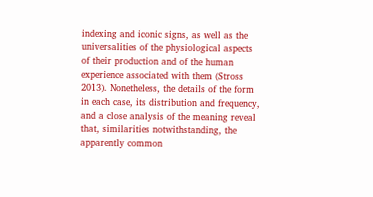indexing and iconic signs, as well as the universalities of the physiological aspects of their production and of the human experience associated with them (Stross 2013). Nonetheless, the details of the form in each case, its distribution and frequency, and a close analysis of the meaning reveal that, similarities notwithstanding, the apparently common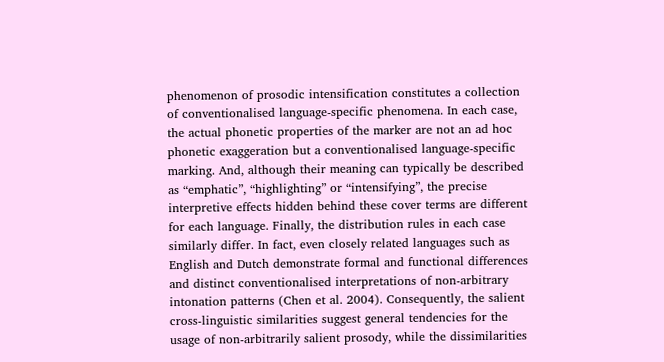phenomenon of prosodic intensification constitutes a collection of conventionalised language-specific phenomena. In each case, the actual phonetic properties of the marker are not an ad hoc phonetic exaggeration but a conventionalised language-specific marking. And, although their meaning can typically be described as “emphatic”, “highlighting” or “intensifying”, the precise interpretive effects hidden behind these cover terms are different for each language. Finally, the distribution rules in each case similarly differ. In fact, even closely related languages such as English and Dutch demonstrate formal and functional differences and distinct conventionalised interpretations of non-arbitrary intonation patterns (Chen et al. 2004). Consequently, the salient cross-linguistic similarities suggest general tendencies for the usage of non-arbitrarily salient prosody, while the dissimilarities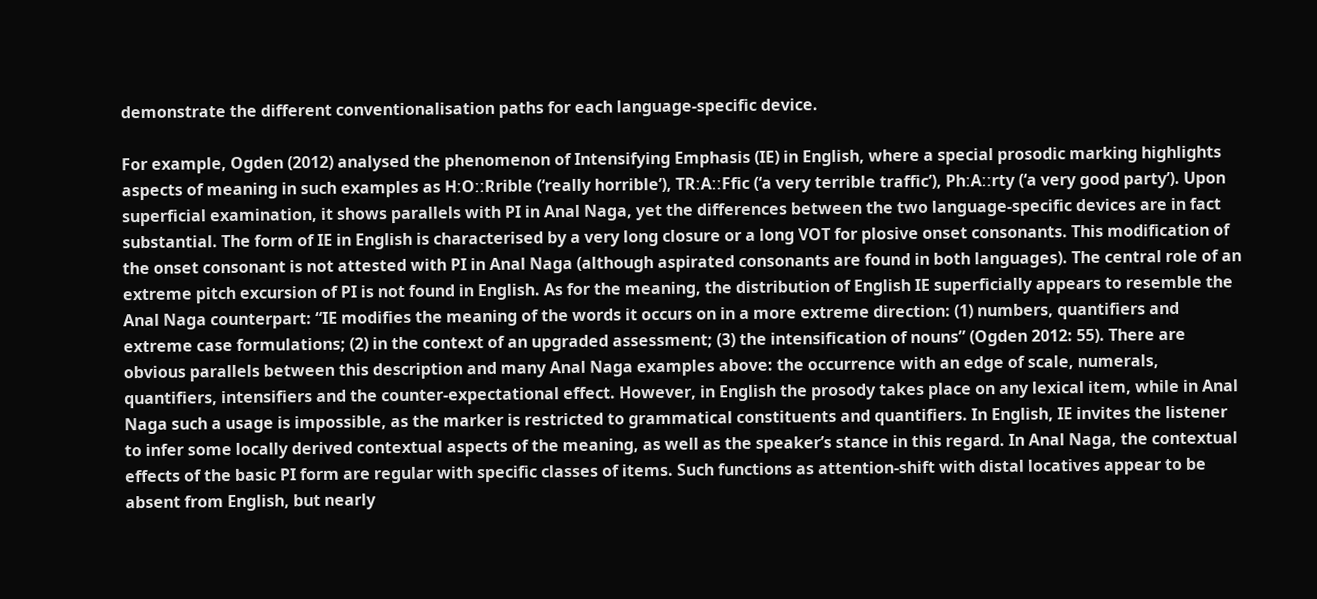demonstrate the different conventionalisation paths for each language-specific device.

For example, Ogden (2012) analysed the phenomenon of Intensifying Emphasis (IE) in English, where a special prosodic marking highlights aspects of meaning in such examples as HːOːːRrible (‘really horrible’), TRːAːːFfic (‘a very terrible traffic’), PhːAːːrty (‘a very good party’). Upon superficial examination, it shows parallels with PI in Anal Naga, yet the differences between the two language-specific devices are in fact substantial. The form of IE in English is characterised by a very long closure or a long VOT for plosive onset consonants. This modification of the onset consonant is not attested with PI in Anal Naga (although aspirated consonants are found in both languages). The central role of an extreme pitch excursion of PI is not found in English. As for the meaning, the distribution of English IE superficially appears to resemble the Anal Naga counterpart: “IE modifies the meaning of the words it occurs on in a more extreme direction: (1) numbers, quantifiers and extreme case formulations; (2) in the context of an upgraded assessment; (3) the intensification of nouns” (Ogden 2012: 55). There are obvious parallels between this description and many Anal Naga examples above: the occurrence with an edge of scale, numerals, quantifiers, intensifiers and the counter-expectational effect. However, in English the prosody takes place on any lexical item, while in Anal Naga such a usage is impossible, as the marker is restricted to grammatical constituents and quantifiers. In English, IE invites the listener to infer some locally derived contextual aspects of the meaning, as well as the speaker’s stance in this regard. In Anal Naga, the contextual effects of the basic PI form are regular with specific classes of items. Such functions as attention-shift with distal locatives appear to be absent from English, but nearly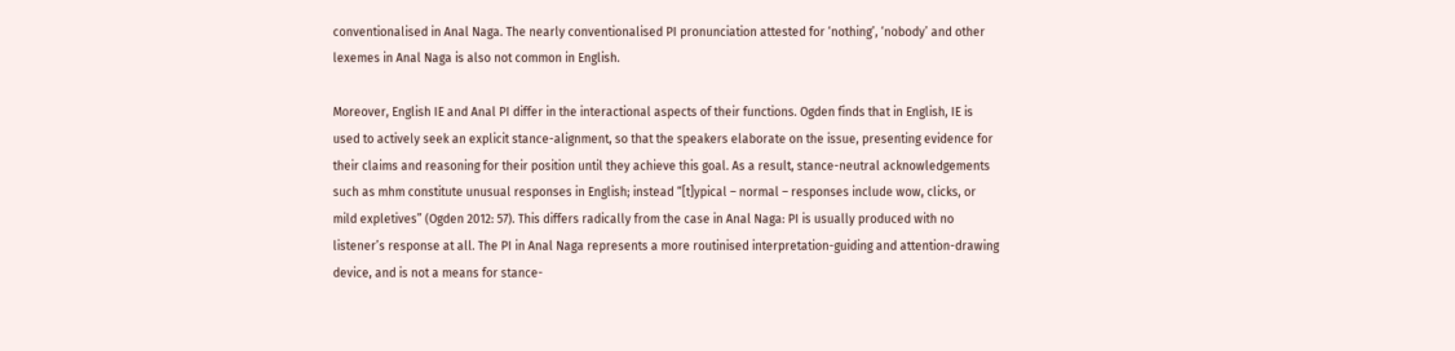conventionalised in Anal Naga. The nearly conventionalised PI pronunciation attested for ‘nothing’, ‘nobody’ and other lexemes in Anal Naga is also not common in English.

Moreover, English IE and Anal PI differ in the interactional aspects of their functions. Ogden finds that in English, IE is used to actively seek an explicit stance-alignment, so that the speakers elaborate on the issue, presenting evidence for their claims and reasoning for their position until they achieve this goal. As a result, stance-neutral acknowledgements such as mhm constitute unusual responses in English; instead “[t]ypical – normal – responses include wow, clicks, or mild expletives” (Ogden 2012: 57). This differs radically from the case in Anal Naga: PI is usually produced with no listener’s response at all. The PI in Anal Naga represents a more routinised interpretation-guiding and attention-drawing device, and is not a means for stance-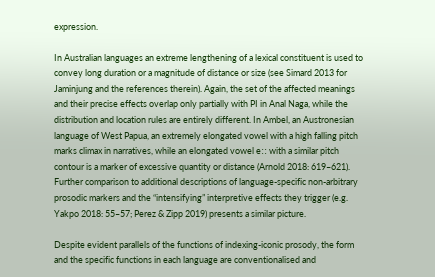expression.

In Australian languages an extreme lengthening of a lexical constituent is used to convey long duration or a magnitude of distance or size (see Simard 2013 for Jaminjung and the references therein). Again, the set of the affected meanings and their precise effects overlap only partially with PI in Anal Naga, while the distribution and location rules are entirely different. In Ambel, an Austronesian language of West Papua, an extremely elongated vowel with a high falling pitch marks climax in narratives, while an elongated vowel eːː with a similar pitch contour is a marker of excessive quantity or distance (Arnold 2018: 619–621). Further comparison to additional descriptions of language-specific non-arbitrary prosodic markers and the “intensifying” interpretive effects they trigger (e.g. Yakpo 2018: 55–57; Perez & Zipp 2019) presents a similar picture.

Despite evident parallels of the functions of indexing-iconic prosody, the form and the specific functions in each language are conventionalised and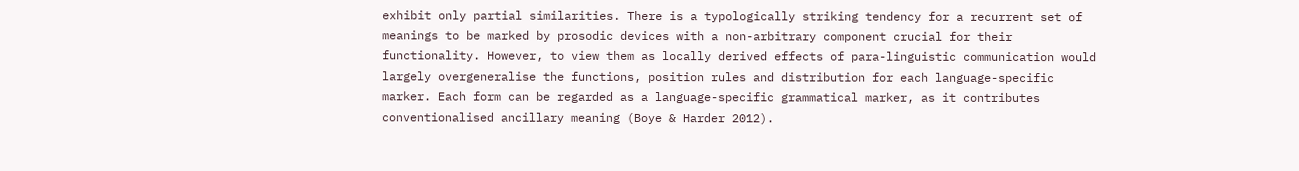exhibit only partial similarities. There is a typologically striking tendency for a recurrent set of meanings to be marked by prosodic devices with a non-arbitrary component crucial for their functionality. However, to view them as locally derived effects of para-linguistic communication would largely overgeneralise the functions, position rules and distribution for each language-specific marker. Each form can be regarded as a language-specific grammatical marker, as it contributes conventionalised ancillary meaning (Boye & Harder 2012).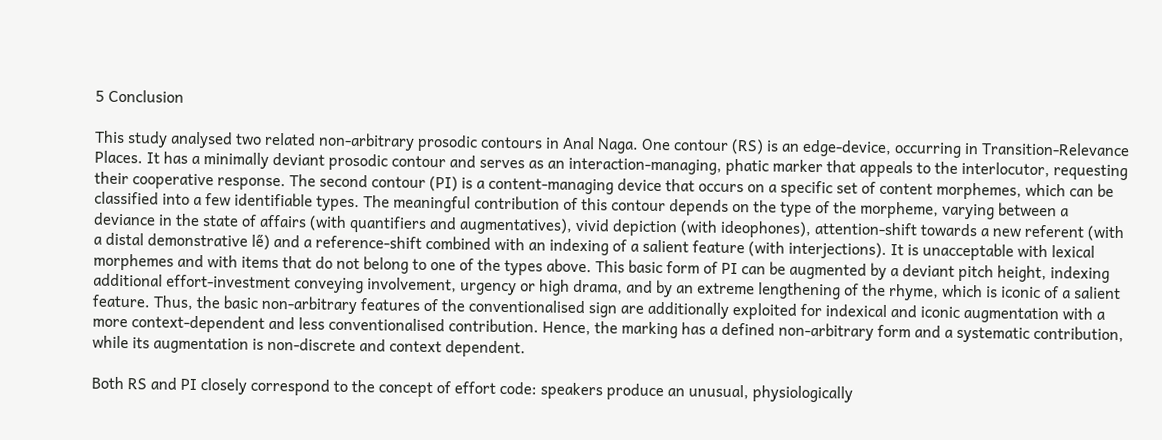5 Conclusion

This study analysed two related non-arbitrary prosodic contours in Anal Naga. One contour (RS) is an edge-device, occurring in Transition-Relevance Places. It has a minimally deviant prosodic contour and serves as an interaction-managing, phatic marker that appeals to the interlocutor, requesting their cooperative response. The second contour (PI) is a content-managing device that occurs on a specific set of content morphemes, which can be classified into a few identifiable types. The meaningful contribution of this contour depends on the type of the morpheme, varying between a deviance in the state of affairs (with quantifiers and augmentatives), vivid depiction (with ideophones), attention-shift towards a new referent (with a distal demonstrative le̋) and a reference-shift combined with an indexing of a salient feature (with interjections). It is unacceptable with lexical morphemes and with items that do not belong to one of the types above. This basic form of PI can be augmented by a deviant pitch height, indexing additional effort-investment conveying involvement, urgency or high drama, and by an extreme lengthening of the rhyme, which is iconic of a salient feature. Thus, the basic non-arbitrary features of the conventionalised sign are additionally exploited for indexical and iconic augmentation with a more context-dependent and less conventionalised contribution. Hence, the marking has a defined non-arbitrary form and a systematic contribution, while its augmentation is non-discrete and context dependent.

Both RS and PI closely correspond to the concept of effort code: speakers produce an unusual, physiologically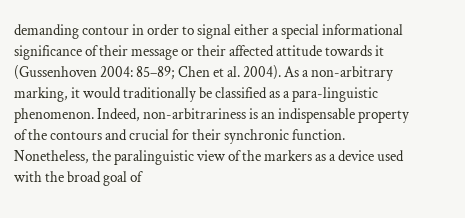demanding contour in order to signal either a special informational significance of their message or their affected attitude towards it (Gussenhoven 2004: 85–89; Chen et al. 2004). As a non-arbitrary marking, it would traditionally be classified as a para-linguistic phenomenon. Indeed, non-arbitrariness is an indispensable property of the contours and crucial for their synchronic function. Nonetheless, the paralinguistic view of the markers as a device used with the broad goal of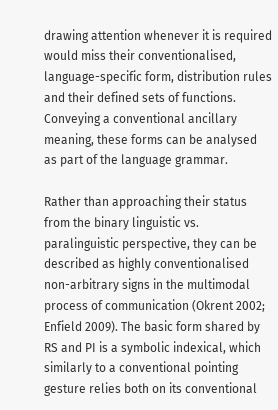drawing attention whenever it is required would miss their conventionalised, language-specific form, distribution rules and their defined sets of functions. Conveying a conventional ancillary meaning, these forms can be analysed as part of the language grammar.

Rather than approaching their status from the binary linguistic vs. paralinguistic perspective, they can be described as highly conventionalised non-arbitrary signs in the multimodal process of communication (Okrent 2002; Enfield 2009). The basic form shared by RS and PI is a symbolic indexical, which similarly to a conventional pointing gesture relies both on its conventional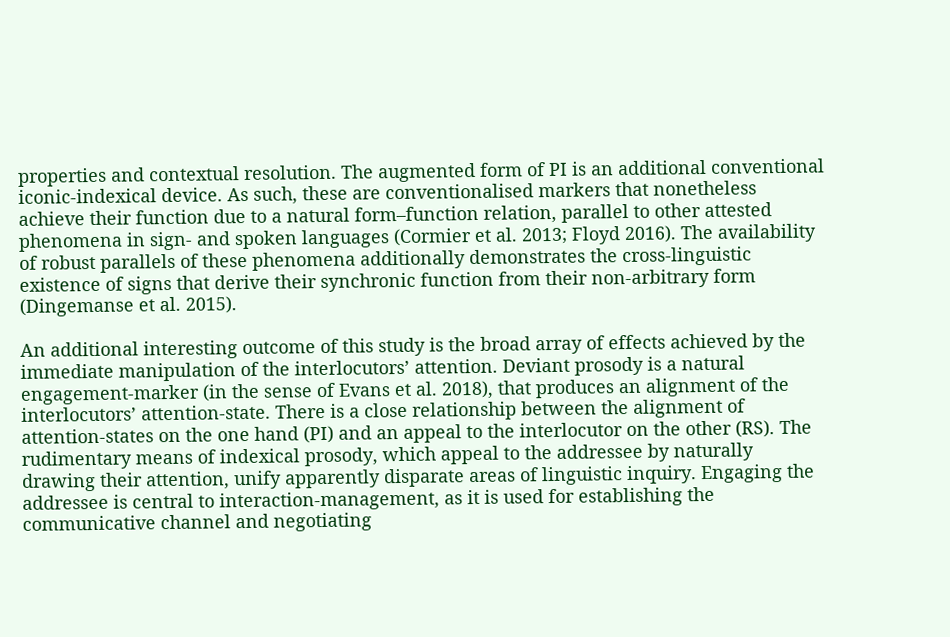properties and contextual resolution. The augmented form of PI is an additional conventional iconic-indexical device. As such, these are conventionalised markers that nonetheless achieve their function due to a natural form–function relation, parallel to other attested phenomena in sign- and spoken languages (Cormier et al. 2013; Floyd 2016). The availability of robust parallels of these phenomena additionally demonstrates the cross-linguistic existence of signs that derive their synchronic function from their non-arbitrary form (Dingemanse et al. 2015).

An additional interesting outcome of this study is the broad array of effects achieved by the immediate manipulation of the interlocutors’ attention. Deviant prosody is a natural engagement-marker (in the sense of Evans et al. 2018), that produces an alignment of the interlocutors’ attention-state. There is a close relationship between the alignment of attention-states on the one hand (PI) and an appeal to the interlocutor on the other (RS). The rudimentary means of indexical prosody, which appeal to the addressee by naturally drawing their attention, unify apparently disparate areas of linguistic inquiry. Engaging the addressee is central to interaction-management, as it is used for establishing the communicative channel and negotiating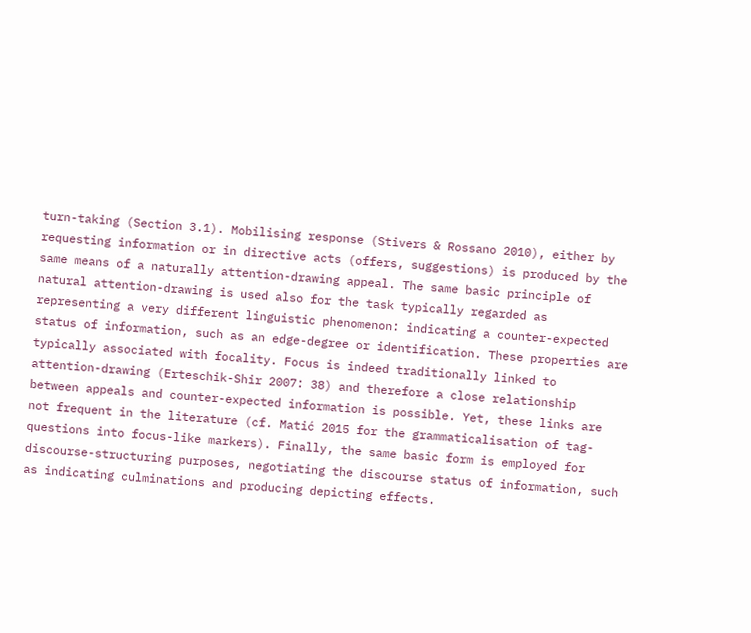turn-taking (Section 3.1). Mobilising response (Stivers & Rossano 2010), either by requesting information or in directive acts (offers, suggestions) is produced by the same means of a naturally attention-drawing appeal. The same basic principle of natural attention-drawing is used also for the task typically regarded as representing a very different linguistic phenomenon: indicating a counter-expected status of information, such as an edge-degree or identification. These properties are typically associated with focality. Focus is indeed traditionally linked to attention-drawing (Erteschik-Shir 2007: 38) and therefore a close relationship between appeals and counter-expected information is possible. Yet, these links are not frequent in the literature (cf. Matić 2015 for the grammaticalisation of tag-questions into focus-like markers). Finally, the same basic form is employed for discourse-structuring purposes, negotiating the discourse status of information, such as indicating culminations and producing depicting effects.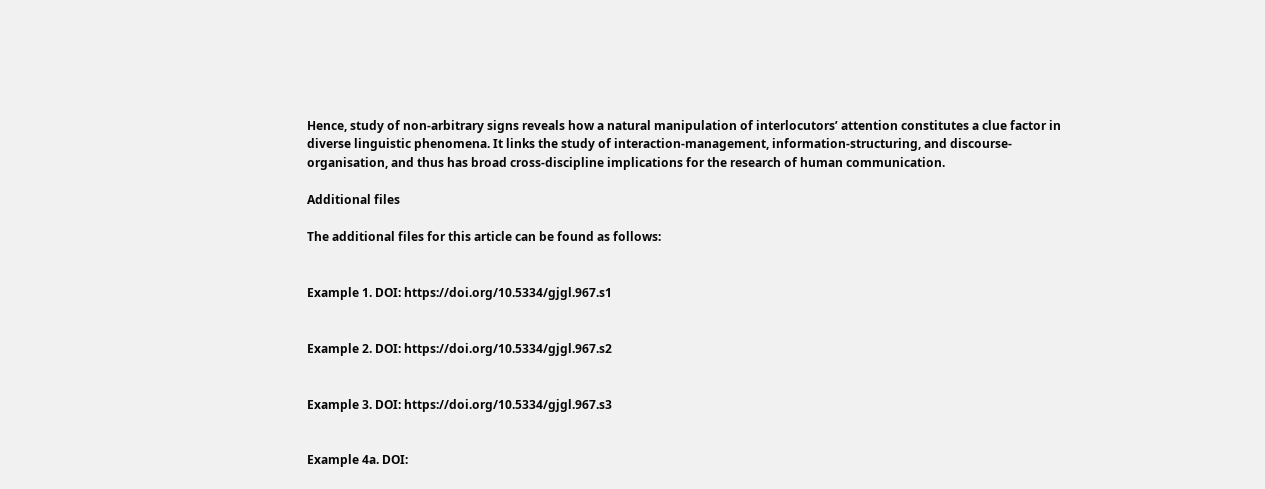Hence, study of non-arbitrary signs reveals how a natural manipulation of interlocutors’ attention constitutes a clue factor in diverse linguistic phenomena. It links the study of interaction-management, information-structuring, and discourse-organisation, and thus has broad cross-discipline implications for the research of human communication.

Additional files

The additional files for this article can be found as follows:


Example 1. DOI: https://doi.org/10.5334/gjgl.967.s1


Example 2. DOI: https://doi.org/10.5334/gjgl.967.s2


Example 3. DOI: https://doi.org/10.5334/gjgl.967.s3


Example 4a. DOI: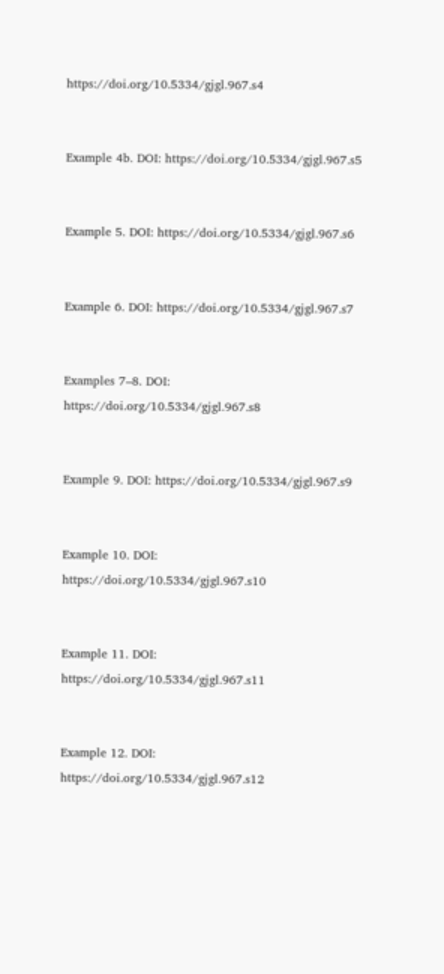https://doi.org/10.5334/gjgl.967.s4


Example 4b. DOI: https://doi.org/10.5334/gjgl.967.s5


Example 5. DOI: https://doi.org/10.5334/gjgl.967.s6


Example 6. DOI: https://doi.org/10.5334/gjgl.967.s7


Examples 7–8. DOI: https://doi.org/10.5334/gjgl.967.s8


Example 9. DOI: https://doi.org/10.5334/gjgl.967.s9


Example 10. DOI: https://doi.org/10.5334/gjgl.967.s10


Example 11. DOI: https://doi.org/10.5334/gjgl.967.s11


Example 12. DOI: https://doi.org/10.5334/gjgl.967.s12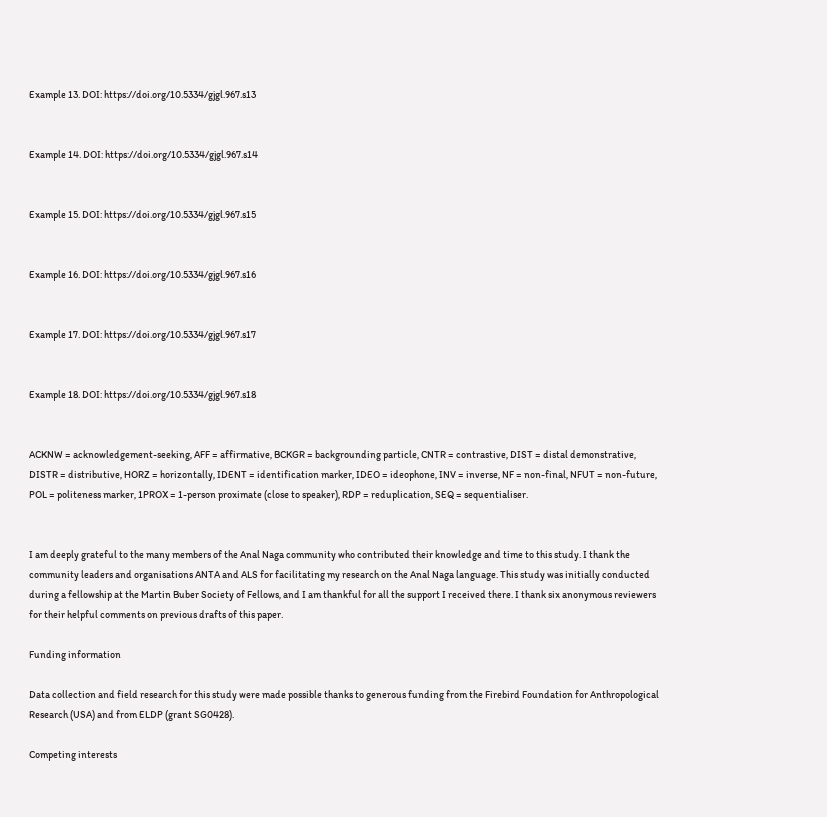Example 13. DOI: https://doi.org/10.5334/gjgl.967.s13


Example 14. DOI: https://doi.org/10.5334/gjgl.967.s14


Example 15. DOI: https://doi.org/10.5334/gjgl.967.s15


Example 16. DOI: https://doi.org/10.5334/gjgl.967.s16


Example 17. DOI: https://doi.org/10.5334/gjgl.967.s17


Example 18. DOI: https://doi.org/10.5334/gjgl.967.s18


ACKNW = acknowledgement-seeking, AFF = affirmative, BCKGR = backgrounding particle, CNTR = contrastive, DIST = distal demonstrative, DISTR = distributive, HORZ = horizontally, IDENT = identification marker, IDEO = ideophone, INV = inverse, NF = non-final, NFUT = non-future, POL = politeness marker, 1PROX = 1-person proximate (close to speaker), RDP = reduplication, SEQ = sequentialiser.


I am deeply grateful to the many members of the Anal Naga community who contributed their knowledge and time to this study. I thank the community leaders and organisations ANTA and ALS for facilitating my research on the Anal Naga language. This study was initially conducted during a fellowship at the Martin Buber Society of Fellows, and I am thankful for all the support I received there. I thank six anonymous reviewers for their helpful comments on previous drafts of this paper.

Funding information

Data collection and field research for this study were made possible thanks to generous funding from the Firebird Foundation for Anthropological Research (USA) and from ELDP (grant SG0428).

Competing interests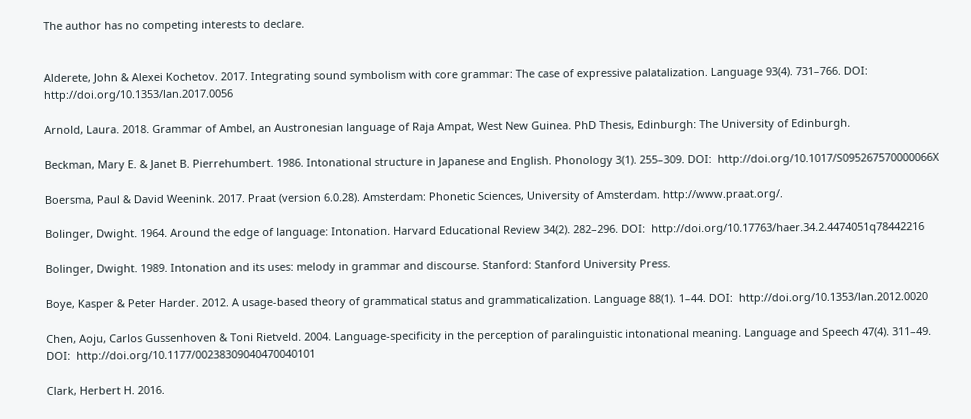The author has no competing interests to declare.


Alderete, John & Alexei Kochetov. 2017. Integrating sound symbolism with core grammar: The case of expressive palatalization. Language 93(4). 731–766. DOI:  http://doi.org/10.1353/lan.2017.0056

Arnold, Laura. 2018. Grammar of Ambel, an Austronesian language of Raja Ampat, West New Guinea. PhD Thesis, Edinburgh: The University of Edinburgh.

Beckman, Mary E. & Janet B. Pierrehumbert. 1986. Intonational structure in Japanese and English. Phonology 3(1). 255–309. DOI:  http://doi.org/10.1017/S095267570000066X

Boersma, Paul & David Weenink. 2017. Praat (version 6.0.28). Amsterdam: Phonetic Sciences, University of Amsterdam. http://www.praat.org/.

Bolinger, Dwight. 1964. Around the edge of language: Intonation. Harvard Educational Review 34(2). 282–296. DOI:  http://doi.org/10.17763/haer.34.2.4474051q78442216

Bolinger, Dwight. 1989. Intonation and its uses: melody in grammar and discourse. Stanford: Stanford University Press.

Boye, Kasper & Peter Harder. 2012. A usage-based theory of grammatical status and grammaticalization. Language 88(1). 1–44. DOI:  http://doi.org/10.1353/lan.2012.0020

Chen, Aoju, Carlos Gussenhoven & Toni Rietveld. 2004. Language-specificity in the perception of paralinguistic intonational meaning. Language and Speech 47(4). 311–49. DOI:  http://doi.org/10.1177/00238309040470040101

Clark, Herbert H. 2016.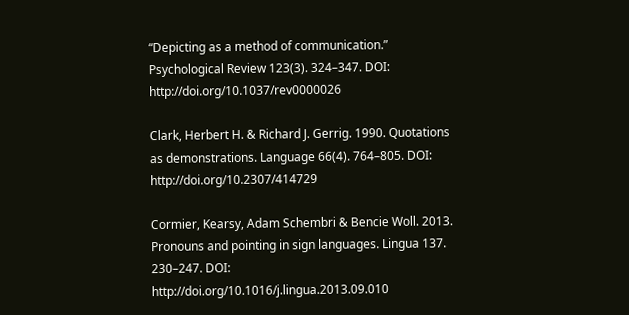“Depicting as a method of communication.” Psychological Review 123(3). 324–347. DOI:  http://doi.org/10.1037/rev0000026

Clark, Herbert H. & Richard J. Gerrig. 1990. Quotations as demonstrations. Language 66(4). 764–805. DOI:  http://doi.org/10.2307/414729

Cormier, Kearsy, Adam Schembri & Bencie Woll. 2013. Pronouns and pointing in sign languages. Lingua 137. 230–247. DOI:  http://doi.org/10.1016/j.lingua.2013.09.010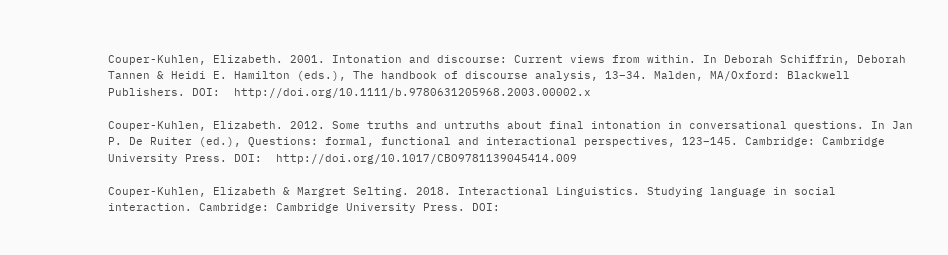Couper-Kuhlen, Elizabeth. 2001. Intonation and discourse: Current views from within. In Deborah Schiffrin, Deborah Tannen & Heidi E. Hamilton (eds.), The handbook of discourse analysis, 13–34. Malden, MA/Oxford: Blackwell Publishers. DOI:  http://doi.org/10.1111/b.9780631205968.2003.00002.x

Couper-Kuhlen, Elizabeth. 2012. Some truths and untruths about final intonation in conversational questions. In Jan P. De Ruiter (ed.), Questions: formal, functional and interactional perspectives, 123–145. Cambridge: Cambridge University Press. DOI:  http://doi.org/10.1017/CBO9781139045414.009

Couper-Kuhlen, Elizabeth & Margret Selting. 2018. Interactional Linguistics. Studying language in social interaction. Cambridge: Cambridge University Press. DOI: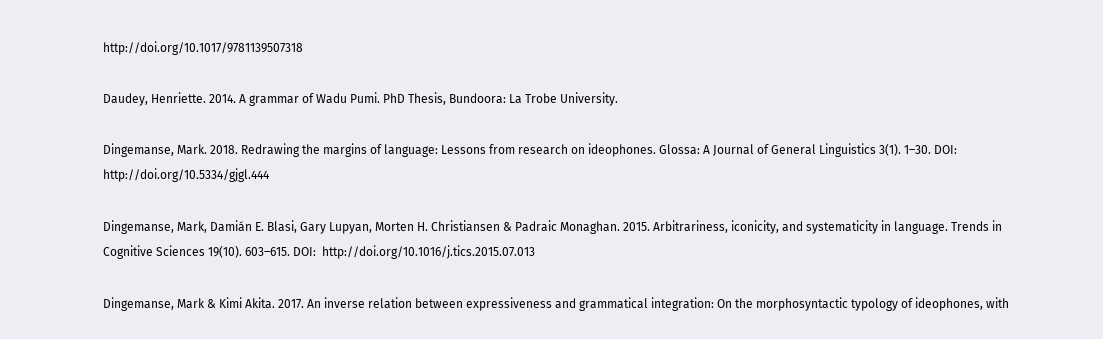http://doi.org/10.1017/9781139507318

Daudey, Henriette. 2014. A grammar of Wadu Pumi. PhD Thesis, Bundoora: La Trobe University.

Dingemanse, Mark. 2018. Redrawing the margins of language: Lessons from research on ideophones. Glossa: A Journal of General Linguistics 3(1). 1–30. DOI:  http://doi.org/10.5334/gjgl.444

Dingemanse, Mark, Damián E. Blasi, Gary Lupyan, Morten H. Christiansen & Padraic Monaghan. 2015. Arbitrariness, iconicity, and systematicity in language. Trends in Cognitive Sciences 19(10). 603–615. DOI:  http://doi.org/10.1016/j.tics.2015.07.013

Dingemanse, Mark & Kimi Akita. 2017. An inverse relation between expressiveness and grammatical integration: On the morphosyntactic typology of ideophones, with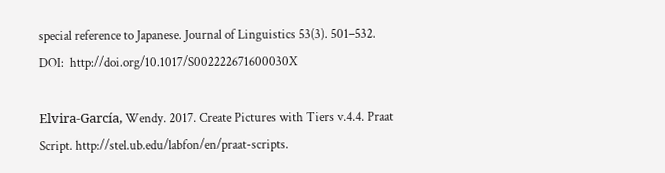special reference to Japanese. Journal of Linguistics 53(3). 501–532. DOI:  http://doi.org/10.1017/S002222671600030X

Elvira-García, Wendy. 2017. Create Pictures with Tiers v.4.4. Praat Script. http://stel.ub.edu/labfon/en/praat-scripts.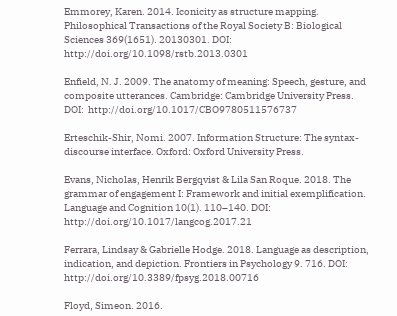Emmorey, Karen. 2014. Iconicity as structure mapping. Philosophical Transactions of the Royal Society B: Biological Sciences 369(1651). 20130301. DOI:  http://doi.org/10.1098/rstb.2013.0301

Enfield, N. J. 2009. The anatomy of meaning: Speech, gesture, and composite utterances. Cambridge: Cambridge University Press. DOI:  http://doi.org/10.1017/CBO9780511576737

Erteschik-Shir, Nomi. 2007. Information Structure: The syntax-discourse interface. Oxford: Oxford University Press.

Evans, Nicholas, Henrik Bergqvist & Lila San Roque. 2018. The grammar of engagement I: Framework and initial exemplification. Language and Cognition 10(1). 110–140. DOI:  http://doi.org/10.1017/langcog.2017.21

Ferrara, Lindsay & Gabrielle Hodge. 2018. Language as description, indication, and depiction. Frontiers in Psychology 9. 716. DOI:  http://doi.org/10.3389/fpsyg.2018.00716

Floyd, Simeon. 2016.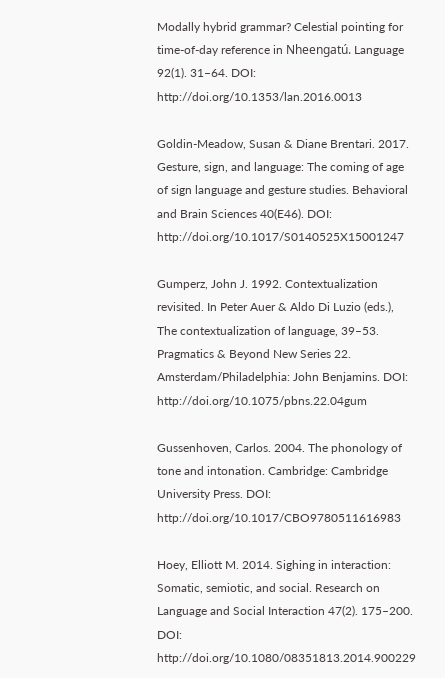Modally hybrid grammar? Celestial pointing for time-of-day reference in Nheengatú. Language 92(1). 31–64. DOI:  http://doi.org/10.1353/lan.2016.0013

Goldin-Meadow, Susan & Diane Brentari. 2017. Gesture, sign, and language: The coming of age of sign language and gesture studies. Behavioral and Brain Sciences 40(E46). DOI:  http://doi.org/10.1017/S0140525X15001247

Gumperz, John J. 1992. Contextualization revisited. In Peter Auer & Aldo Di Luzio (eds.), The contextualization of language, 39–53. Pragmatics & Beyond New Series 22. Amsterdam/Philadelphia: John Benjamins. DOI:  http://doi.org/10.1075/pbns.22.04gum

Gussenhoven, Carlos. 2004. The phonology of tone and intonation. Cambridge: Cambridge University Press. DOI:  http://doi.org/10.1017/CBO9780511616983

Hoey, Elliott M. 2014. Sighing in interaction: Somatic, semiotic, and social. Research on Language and Social Interaction 47(2). 175–200. DOI:  http://doi.org/10.1080/08351813.2014.900229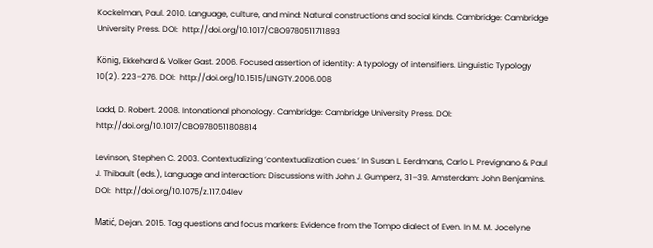Kockelman, Paul. 2010. Language, culture, and mind: Natural constructions and social kinds. Cambridge: Cambridge University Press. DOI:  http://doi.org/10.1017/CBO9780511711893

König, Ekkehard & Volker Gast. 2006. Focused assertion of identity: A typology of intensifiers. Linguistic Typology 10(2). 223–276. DOI:  http://doi.org/10.1515/LINGTY.2006.008

Ladd, D. Robert. 2008. Intonational phonology. Cambridge: Cambridge University Press. DOI:  http://doi.org/10.1017/CBO9780511808814

Levinson, Stephen C. 2003. Contextualizing ‘contextualization cues.’ In Susan L. Eerdmans, Carlo L. Prevignano & Paul J. Thibault (eds.), Language and interaction: Discussions with John J. Gumperz, 31–39. Amsterdam: John Benjamins. DOI:  http://doi.org/10.1075/z.117.04lev

Matić, Dejan. 2015. Tag questions and focus markers: Evidence from the Tompo dialect of Even. In M. M. Jocelyne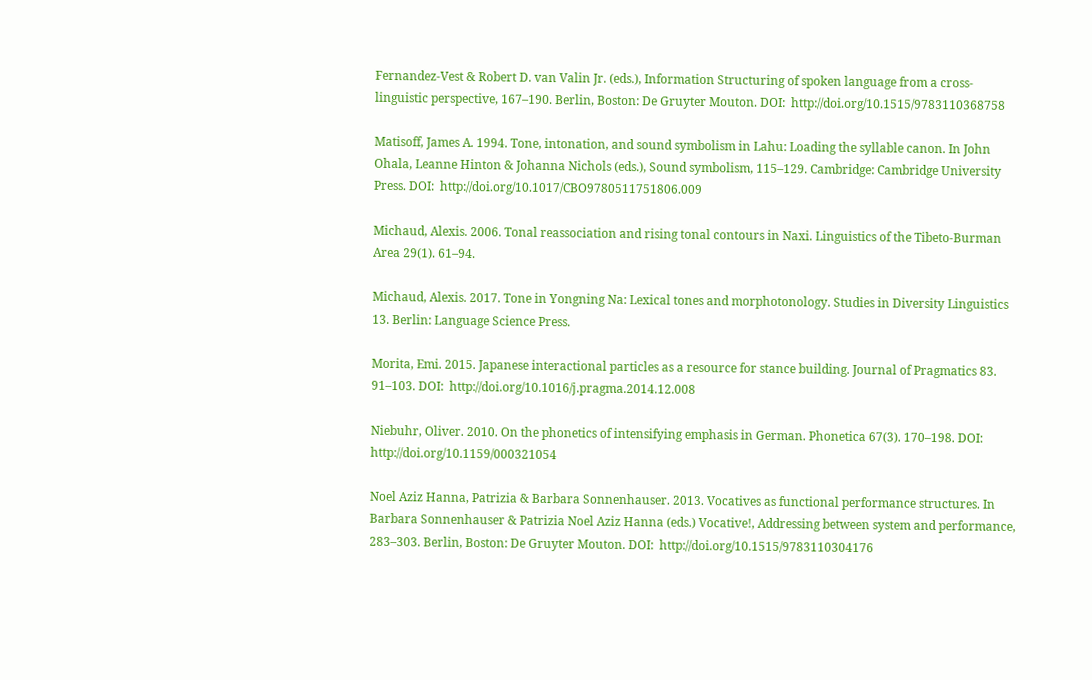Fernandez-Vest & Robert D. van Valin Jr. (eds.), Information Structuring of spoken language from a cross-linguistic perspective, 167–190. Berlin, Boston: De Gruyter Mouton. DOI:  http://doi.org/10.1515/9783110368758

Matisoff, James A. 1994. Tone, intonation, and sound symbolism in Lahu: Loading the syllable canon. In John Ohala, Leanne Hinton & Johanna Nichols (eds.), Sound symbolism, 115–129. Cambridge: Cambridge University Press. DOI:  http://doi.org/10.1017/CBO9780511751806.009

Michaud, Alexis. 2006. Tonal reassociation and rising tonal contours in Naxi. Linguistics of the Tibeto-Burman Area 29(1). 61–94.

Michaud, Alexis. 2017. Tone in Yongning Na: Lexical tones and morphotonology. Studies in Diversity Linguistics 13. Berlin: Language Science Press.

Morita, Emi. 2015. Japanese interactional particles as a resource for stance building. Journal of Pragmatics 83. 91–103. DOI:  http://doi.org/10.1016/j.pragma.2014.12.008

Niebuhr, Oliver. 2010. On the phonetics of intensifying emphasis in German. Phonetica 67(3). 170–198. DOI:  http://doi.org/10.1159/000321054

Noel Aziz Hanna, Patrizia & Barbara Sonnenhauser. 2013. Vocatives as functional performance structures. In Barbara Sonnenhauser & Patrizia Noel Aziz Hanna (eds.) Vocative!, Addressing between system and performance, 283–303. Berlin, Boston: De Gruyter Mouton. DOI:  http://doi.org/10.1515/9783110304176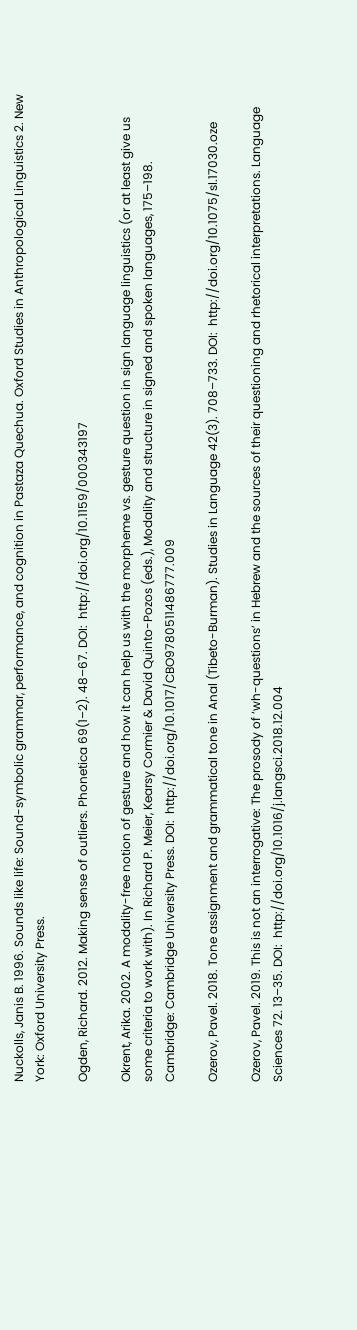Nuckolls, Janis B. 1996. Sounds like life: Sound-symbolic grammar, performance, and cognition in Pastaza Quechua. Oxford Studies in Anthropological Linguistics 2. New York: Oxford University Press.

Ogden, Richard. 2012. Making sense of outliers. Phonetica 69(1–2). 48–67. DOI:  http://doi.org/10.1159/000343197

Okrent, Arika. 2002. A modality-free notion of gesture and how it can help us with the morpheme vs. gesture question in sign language linguistics (or at least give us some criteria to work with). In Richard P. Meier, Kearsy Cormier & David Quinto-Pozos (eds.), Modality and structure in signed and spoken languages, 175–198. Cambridge: Cambridge University Press. DOI:  http://doi.org/10.1017/CBO9780511486777.009

Ozerov, Pavel. 2018. Tone assignment and grammatical tone in Anal (Tibeto-Burman). Studies in Language 42(3). 708–733. DOI:  http://doi.org/10.1075/sl.17030.oze

Ozerov, Pavel. 2019. This is not an interrogative: The prosody of ‘wh-questions’ in Hebrew and the sources of their questioning and rhetorical interpretations. Language Sciences 72. 13–35. DOI:  http://doi.org/10.1016/j.langsci.2018.12.004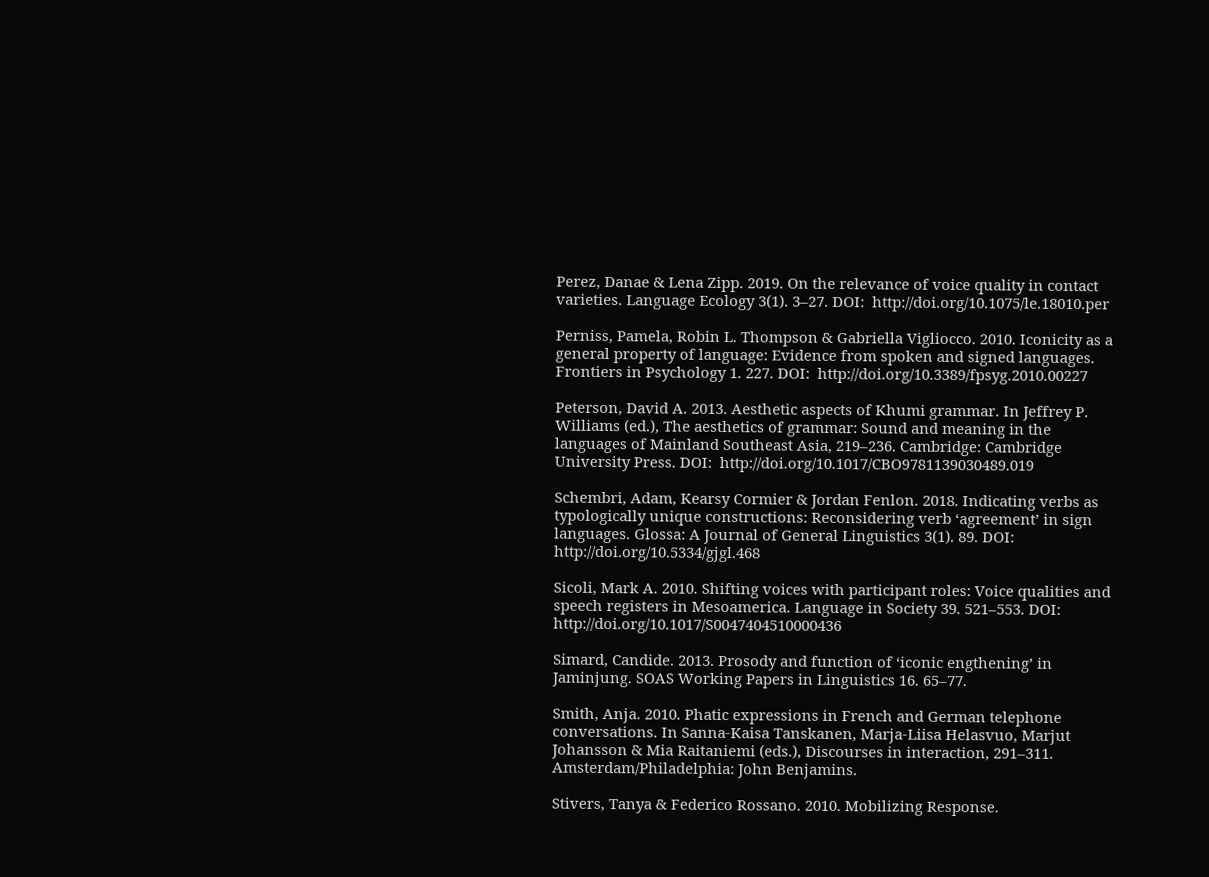Perez, Danae & Lena Zipp. 2019. On the relevance of voice quality in contact varieties. Language Ecology 3(1). 3–27. DOI:  http://doi.org/10.1075/le.18010.per

Perniss, Pamela, Robin L. Thompson & Gabriella Vigliocco. 2010. Iconicity as a general property of language: Evidence from spoken and signed languages. Frontiers in Psychology 1. 227. DOI:  http://doi.org/10.3389/fpsyg.2010.00227

Peterson, David A. 2013. Aesthetic aspects of Khumi grammar. In Jeffrey P. Williams (ed.), The aesthetics of grammar: Sound and meaning in the languages of Mainland Southeast Asia, 219–236. Cambridge: Cambridge University Press. DOI:  http://doi.org/10.1017/CBO9781139030489.019

Schembri, Adam, Kearsy Cormier & Jordan Fenlon. 2018. Indicating verbs as typologically unique constructions: Reconsidering verb ‘agreement’ in sign languages. Glossa: A Journal of General Linguistics 3(1). 89. DOI:  http://doi.org/10.5334/gjgl.468

Sicoli, Mark A. 2010. Shifting voices with participant roles: Voice qualities and speech registers in Mesoamerica. Language in Society 39. 521–553. DOI:  http://doi.org/10.1017/S0047404510000436

Simard, Candide. 2013. Prosody and function of ‘iconic engthening’ in Jaminjung. SOAS Working Papers in Linguistics 16. 65–77.

Smith, Anja. 2010. Phatic expressions in French and German telephone conversations. In Sanna-Kaisa Tanskanen, Marja-Liisa Helasvuo, Marjut Johansson & Mia Raitaniemi (eds.), Discourses in interaction, 291–311. Amsterdam/Philadelphia: John Benjamins.

Stivers, Tanya & Federico Rossano. 2010. Mobilizing Response.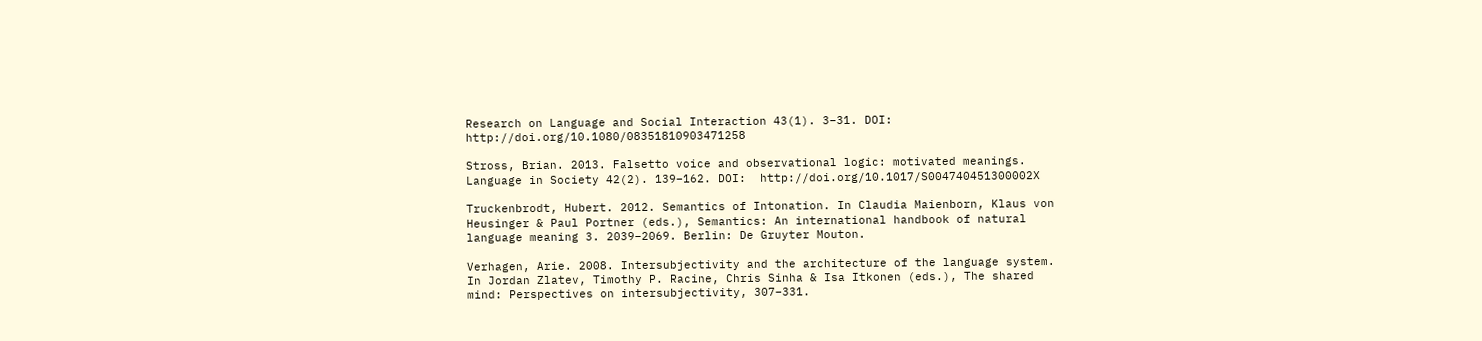Research on Language and Social Interaction 43(1). 3–31. DOI:  http://doi.org/10.1080/08351810903471258

Stross, Brian. 2013. Falsetto voice and observational logic: motivated meanings. Language in Society 42(2). 139–162. DOI:  http://doi.org/10.1017/S004740451300002X

Truckenbrodt, Hubert. 2012. Semantics of Intonation. In Claudia Maienborn, Klaus von Heusinger & Paul Portner (eds.), Semantics: An international handbook of natural language meaning 3. 2039–2069. Berlin: De Gruyter Mouton.

Verhagen, Arie. 2008. Intersubjectivity and the architecture of the language system. In Jordan Zlatev, Timothy P. Racine, Chris Sinha & Isa Itkonen (eds.), The shared mind: Perspectives on intersubjectivity, 307–331.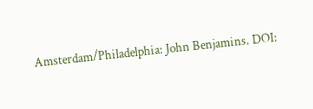Amsterdam/Philadelphia: John Benjamins. DOI: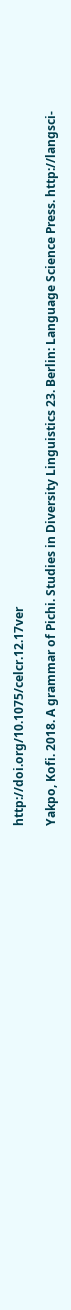http://doi.org/10.1075/celcr.12.17ver

Yakpo, Kofi. 2018. A grammar of Pichi. Studies in Diversity Linguistics 23. Berlin: Language Science Press. http://langsci-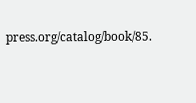press.org/catalog/book/85.